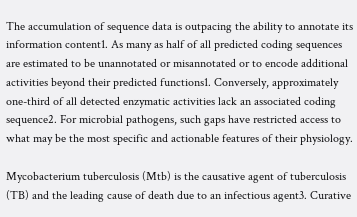The accumulation of sequence data is outpacing the ability to annotate its information content1. As many as half of all predicted coding sequences are estimated to be unannotated or misannotated or to encode additional activities beyond their predicted functions1. Conversely, approximately one-third of all detected enzymatic activities lack an associated coding sequence2. For microbial pathogens, such gaps have restricted access to what may be the most specific and actionable features of their physiology.

Mycobacterium tuberculosis (Mtb) is the causative agent of tuberculosis (TB) and the leading cause of death due to an infectious agent3. Curative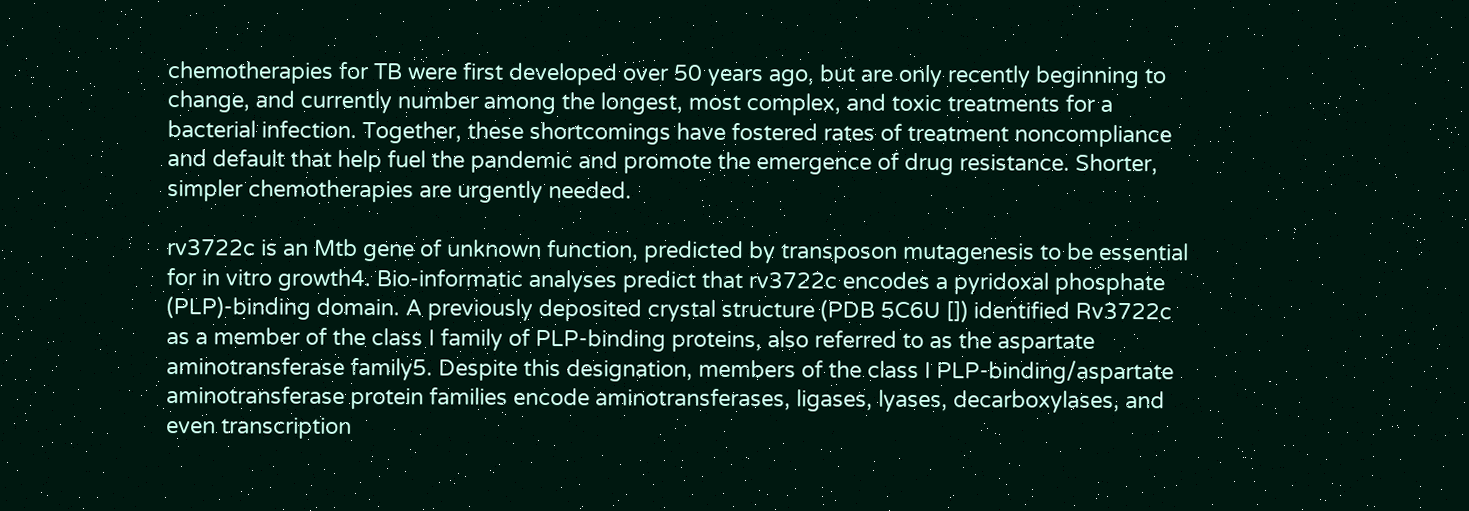chemotherapies for TB were first developed over 50 years ago, but are only recently beginning to change, and currently number among the longest, most complex, and toxic treatments for a bacterial infection. Together, these shortcomings have fostered rates of treatment noncompliance and default that help fuel the pandemic and promote the emergence of drug resistance. Shorter, simpler chemotherapies are urgently needed.

rv3722c is an Mtb gene of unknown function, predicted by transposon mutagenesis to be essential for in vitro growth4. Bio-informatic analyses predict that rv3722c encodes a pyridoxal phosphate (PLP)-binding domain. A previously deposited crystal structure (PDB 5C6U []) identified Rv3722c as a member of the class I family of PLP-binding proteins, also referred to as the aspartate aminotransferase family5. Despite this designation, members of the class I PLP-binding/aspartate aminotransferase protein families encode aminotransferases, ligases, lyases, decarboxylases, and even transcription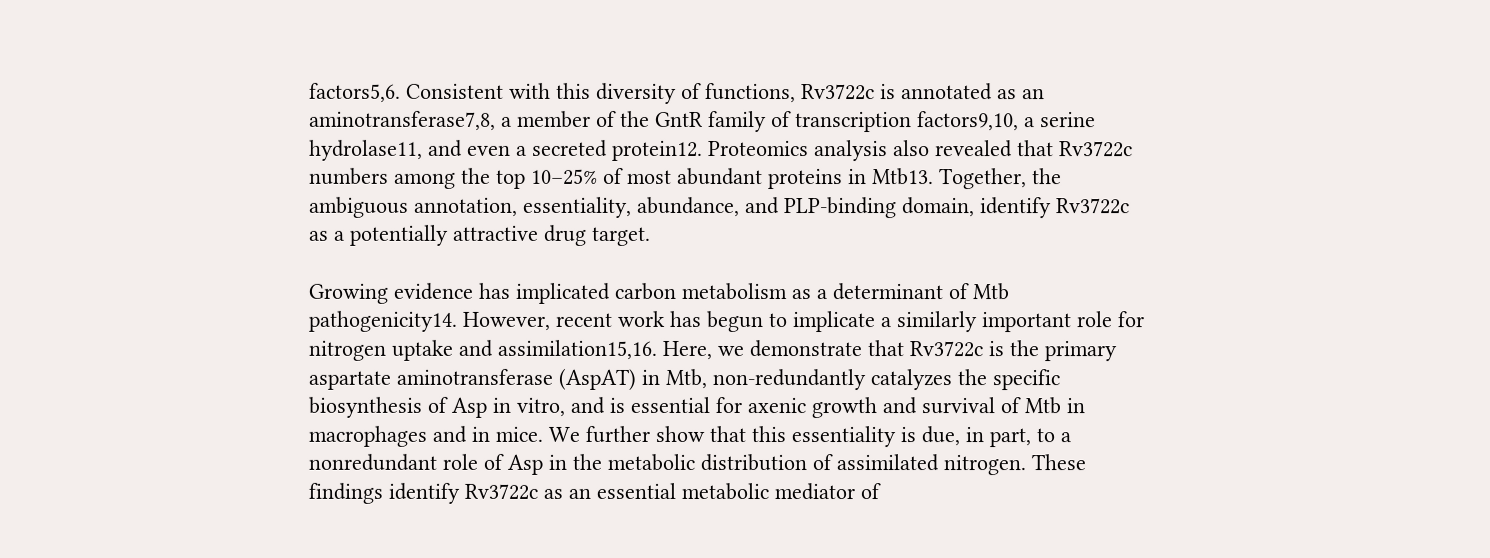factors5,6. Consistent with this diversity of functions, Rv3722c is annotated as an aminotransferase7,8, a member of the GntR family of transcription factors9,10, a serine hydrolase11, and even a secreted protein12. Proteomics analysis also revealed that Rv3722c numbers among the top 10–25% of most abundant proteins in Mtb13. Together, the ambiguous annotation, essentiality, abundance, and PLP-binding domain, identify Rv3722c as a potentially attractive drug target.

Growing evidence has implicated carbon metabolism as a determinant of Mtb pathogenicity14. However, recent work has begun to implicate a similarly important role for nitrogen uptake and assimilation15,16. Here, we demonstrate that Rv3722c is the primary aspartate aminotransferase (AspAT) in Mtb, non-redundantly catalyzes the specific biosynthesis of Asp in vitro, and is essential for axenic growth and survival of Mtb in macrophages and in mice. We further show that this essentiality is due, in part, to a nonredundant role of Asp in the metabolic distribution of assimilated nitrogen. These findings identify Rv3722c as an essential metabolic mediator of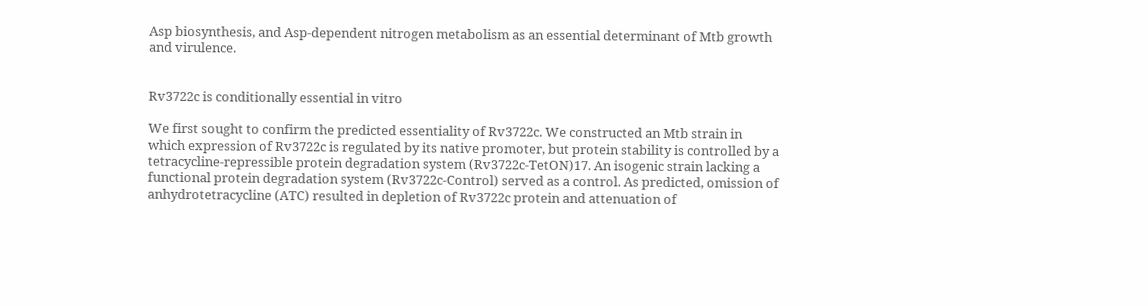Asp biosynthesis, and Asp-dependent nitrogen metabolism as an essential determinant of Mtb growth and virulence.


Rv3722c is conditionally essential in vitro

We first sought to confirm the predicted essentiality of Rv3722c. We constructed an Mtb strain in which expression of Rv3722c is regulated by its native promoter, but protein stability is controlled by a tetracycline-repressible protein degradation system (Rv3722c-TetON)17. An isogenic strain lacking a functional protein degradation system (Rv3722c-Control) served as a control. As predicted, omission of anhydrotetracycline (ATC) resulted in depletion of Rv3722c protein and attenuation of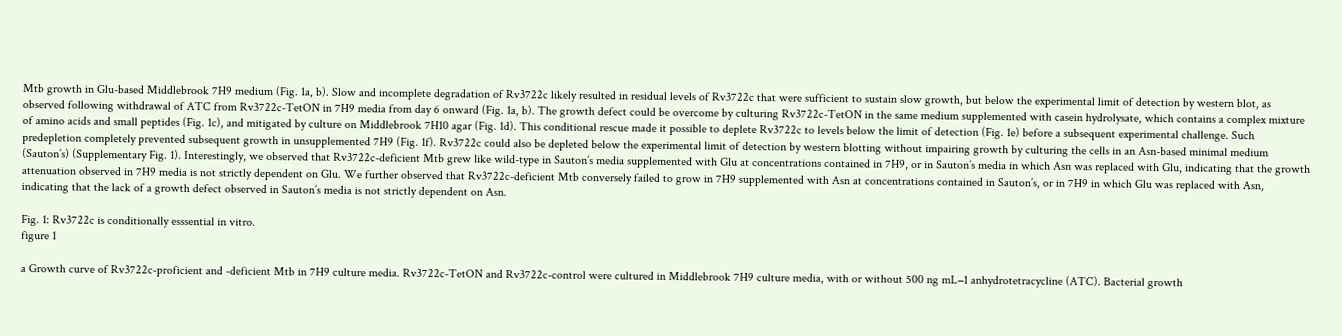Mtb growth in Glu-based Middlebrook 7H9 medium (Fig. 1a, b). Slow and incomplete degradation of Rv3722c likely resulted in residual levels of Rv3722c that were sufficient to sustain slow growth, but below the experimental limit of detection by western blot, as observed following withdrawal of ATC from Rv3722c-TetON in 7H9 media from day 6 onward (Fig. 1a, b). The growth defect could be overcome by culturing Rv3722c-TetON in the same medium supplemented with casein hydrolysate, which contains a complex mixture of amino acids and small peptides (Fig. 1c), and mitigated by culture on Middlebrook 7H10 agar (Fig. 1d). This conditional rescue made it possible to deplete Rv3722c to levels below the limit of detection (Fig. 1e) before a subsequent experimental challenge. Such predepletion completely prevented subsequent growth in unsupplemented 7H9 (Fig. 1f). Rv3722c could also be depleted below the experimental limit of detection by western blotting without impairing growth by culturing the cells in an Asn-based minimal medium (Sauton’s) (Supplementary Fig. 1). Interestingly, we observed that Rv3722c-deficient Mtb grew like wild-type in Sauton’s media supplemented with Glu at concentrations contained in 7H9, or in Sauton’s media in which Asn was replaced with Glu, indicating that the growth attenuation observed in 7H9 media is not strictly dependent on Glu. We further observed that Rv3722c-deficient Mtb conversely failed to grow in 7H9 supplemented with Asn at concentrations contained in Sauton’s, or in 7H9 in which Glu was replaced with Asn, indicating that the lack of a growth defect observed in Sauton’s media is not strictly dependent on Asn.

Fig. 1: Rv3722c is conditionally esssential in vitro.
figure 1

a Growth curve of Rv3722c-proficient and -deficient Mtb in 7H9 culture media. Rv3722c-TetON and Rv3722c-control were cultured in Middlebrook 7H9 culture media, with or without 500 ng mL−1 anhydrotetracycline (ATC). Bacterial growth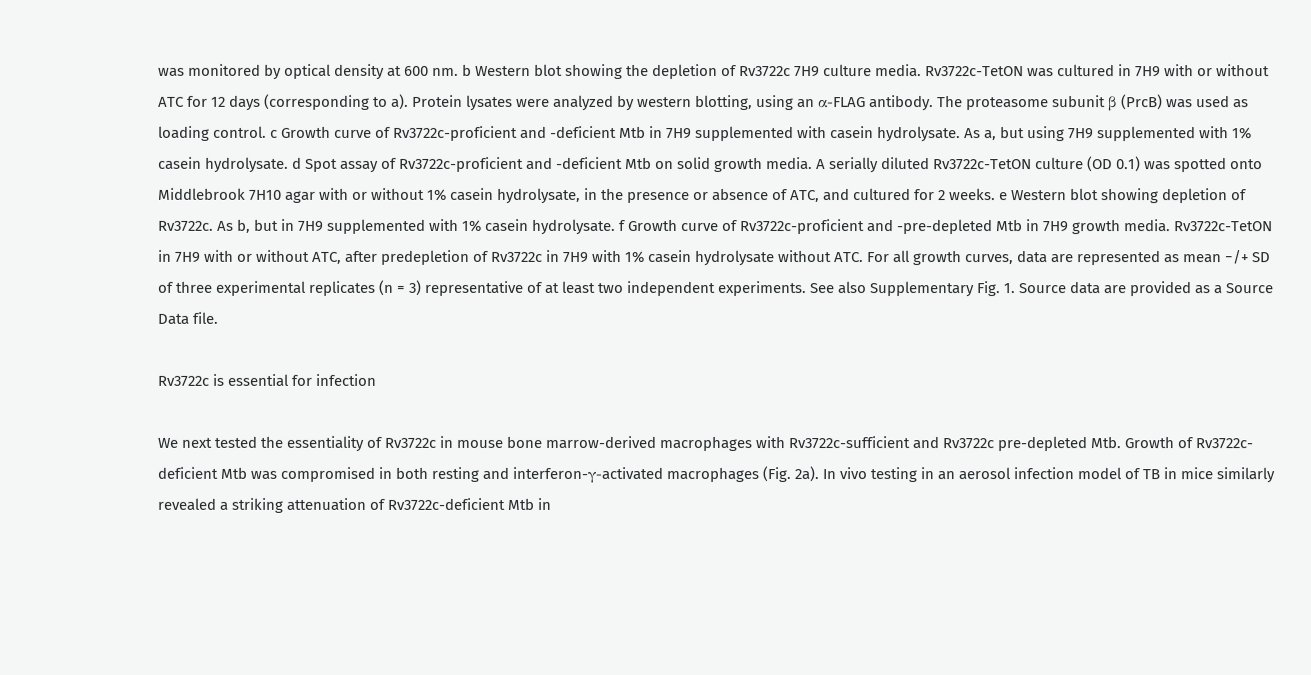was monitored by optical density at 600 nm. b Western blot showing the depletion of Rv3722c 7H9 culture media. Rv3722c-TetON was cultured in 7H9 with or without ATC for 12 days (corresponding to a). Protein lysates were analyzed by western blotting, using an α-FLAG antibody. The proteasome subunit β (PrcB) was used as loading control. c Growth curve of Rv3722c-proficient and -deficient Mtb in 7H9 supplemented with casein hydrolysate. As a, but using 7H9 supplemented with 1% casein hydrolysate. d Spot assay of Rv3722c-proficient and -deficient Mtb on solid growth media. A serially diluted Rv3722c-TetON culture (OD 0.1) was spotted onto Middlebrook 7H10 agar with or without 1% casein hydrolysate, in the presence or absence of ATC, and cultured for 2 weeks. e Western blot showing depletion of Rv3722c. As b, but in 7H9 supplemented with 1% casein hydrolysate. f Growth curve of Rv3722c-proficient and -pre-depleted Mtb in 7H9 growth media. Rv3722c-TetON in 7H9 with or without ATC, after predepletion of Rv3722c in 7H9 with 1% casein hydrolysate without ATC. For all growth curves, data are represented as mean −/+ SD of three experimental replicates (n = 3) representative of at least two independent experiments. See also Supplementary Fig. 1. Source data are provided as a Source Data file.

Rv3722c is essential for infection

We next tested the essentiality of Rv3722c in mouse bone marrow-derived macrophages with Rv3722c-sufficient and Rv3722c pre-depleted Mtb. Growth of Rv3722c-deficient Mtb was compromised in both resting and interferon-γ-activated macrophages (Fig. 2a). In vivo testing in an aerosol infection model of TB in mice similarly revealed a striking attenuation of Rv3722c-deficient Mtb in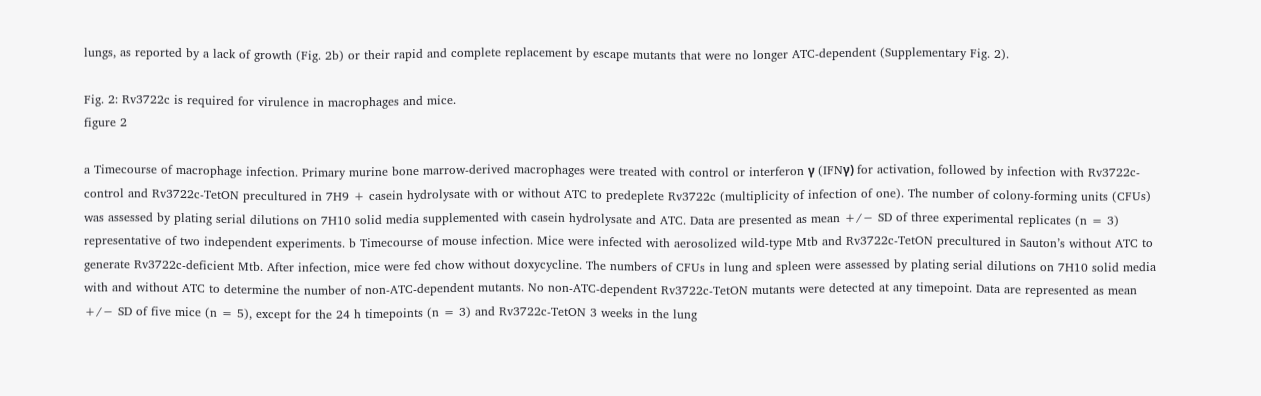lungs, as reported by a lack of growth (Fig. 2b) or their rapid and complete replacement by escape mutants that were no longer ATC-dependent (Supplementary Fig. 2).

Fig. 2: Rv3722c is required for virulence in macrophages and mice.
figure 2

a Timecourse of macrophage infection. Primary murine bone marrow-derived macrophages were treated with control or interferon γ (IFNγ) for activation, followed by infection with Rv3722c-control and Rv3722c-TetON precultured in 7H9 + casein hydrolysate with or without ATC to predeplete Rv3722c (multiplicity of infection of one). The number of colony-forming units (CFUs) was assessed by plating serial dilutions on 7H10 solid media supplemented with casein hydrolysate and ATC. Data are presented as mean +/− SD of three experimental replicates (n = 3) representative of two independent experiments. b Timecourse of mouse infection. Mice were infected with aerosolized wild-type Mtb and Rv3722c-TetON precultured in Sauton’s without ATC to generate Rv3722c-deficient Mtb. After infection, mice were fed chow without doxycycline. The numbers of CFUs in lung and spleen were assessed by plating serial dilutions on 7H10 solid media with and without ATC to determine the number of non-ATC-dependent mutants. No non-ATC-dependent Rv3722c-TetON mutants were detected at any timepoint. Data are represented as mean +/− SD of five mice (n = 5), except for the 24 h timepoints (n = 3) and Rv3722c-TetON 3 weeks in the lung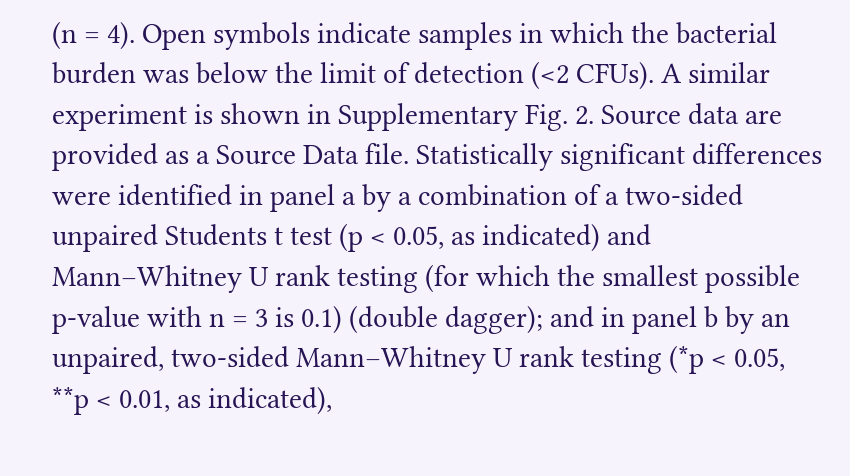(n = 4). Open symbols indicate samples in which the bacterial burden was below the limit of detection (<2 CFUs). A similar experiment is shown in Supplementary Fig. 2. Source data are provided as a Source Data file. Statistically significant differences were identified in panel a by a combination of a two-sided unpaired Students t test (p < 0.05, as indicated) and Mann–Whitney U rank testing (for which the smallest possible p-value with n = 3 is 0.1) (double dagger); and in panel b by an unpaired, two-sided Mann–Whitney U rank testing (*p < 0.05, **p < 0.01, as indicated),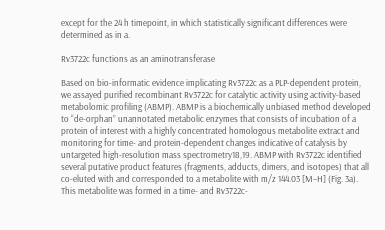except for the 24 h timepoint, in which statistically significant differences were determined as in a.

Rv3722c functions as an aminotransferase

Based on bio-informatic evidence implicating Rv3722c as a PLP-dependent protein, we assayed purified recombinant Rv3722c for catalytic activity using activity-based metabolomic profiling (ABMP). ABMP is a biochemically unbiased method developed to “de-orphan” unannotated metabolic enzymes that consists of incubation of a protein of interest with a highly concentrated homologous metabolite extract and monitoring for time- and protein-dependent changes indicative of catalysis by untargeted high-resolution mass spectrometry18,19. ABMP with Rv3722c identified several putative product features (fragments, adducts, dimers, and isotopes) that all co-eluted with and corresponded to a metabolite with m/z 144.03 [M–H] (Fig. 3a). This metabolite was formed in a time- and Rv3722c-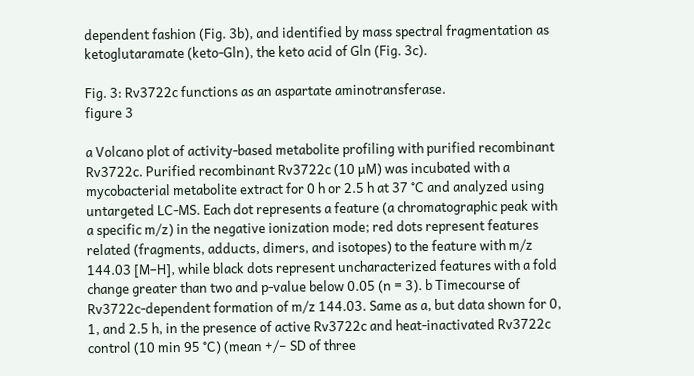dependent fashion (Fig. 3b), and identified by mass spectral fragmentation as ketoglutaramate (keto-Gln), the keto acid of Gln (Fig. 3c).

Fig. 3: Rv3722c functions as an aspartate aminotransferase.
figure 3

a Volcano plot of activity-based metabolite profiling with purified recombinant Rv3722c. Purified recombinant Rv3722c (10 µM) was incubated with a mycobacterial metabolite extract for 0 h or 2.5 h at 37 °C and analyzed using untargeted LC-MS. Each dot represents a feature (a chromatographic peak with a specific m/z) in the negative ionization mode; red dots represent features related (fragments, adducts, dimers, and isotopes) to the feature with m/z 144.03 [M–H], while black dots represent uncharacterized features with a fold change greater than two and p-value below 0.05 (n = 3). b Timecourse of Rv3722c-dependent formation of m/z 144.03. Same as a, but data shown for 0, 1, and 2.5 h, in the presence of active Rv3722c and heat-inactivated Rv3722c control (10 min 95 °C) (mean +/− SD of three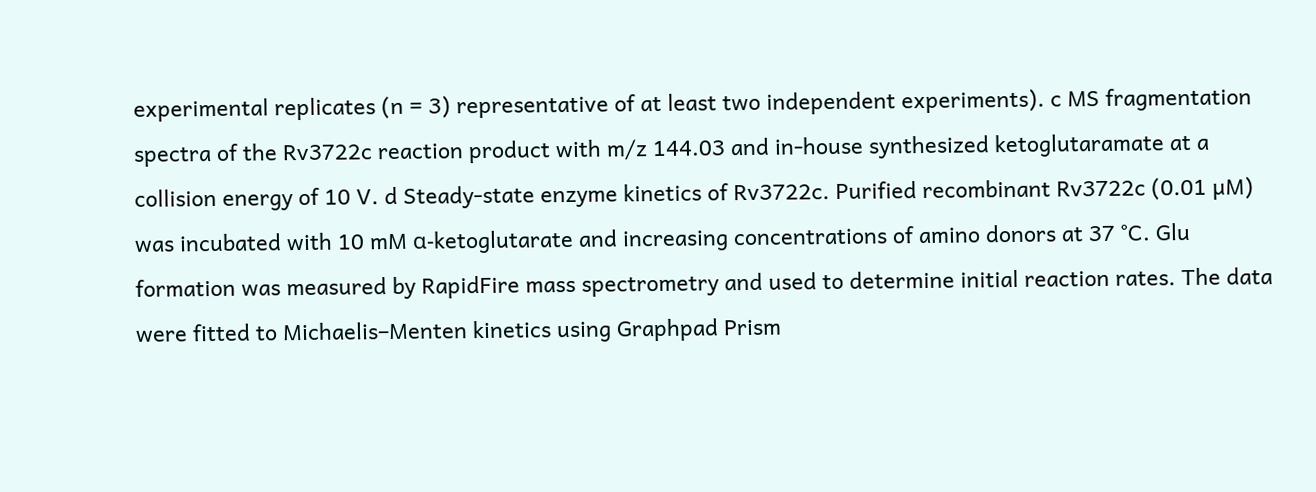experimental replicates (n = 3) representative of at least two independent experiments). c MS fragmentation spectra of the Rv3722c reaction product with m/z 144.03 and in-house synthesized ketoglutaramate at a collision energy of 10 V. d Steady-state enzyme kinetics of Rv3722c. Purified recombinant Rv3722c (0.01 µM) was incubated with 10 mM α-ketoglutarate and increasing concentrations of amino donors at 37 °C. Glu formation was measured by RapidFire mass spectrometry and used to determine initial reaction rates. The data were fitted to Michaelis–Menten kinetics using Graphpad Prism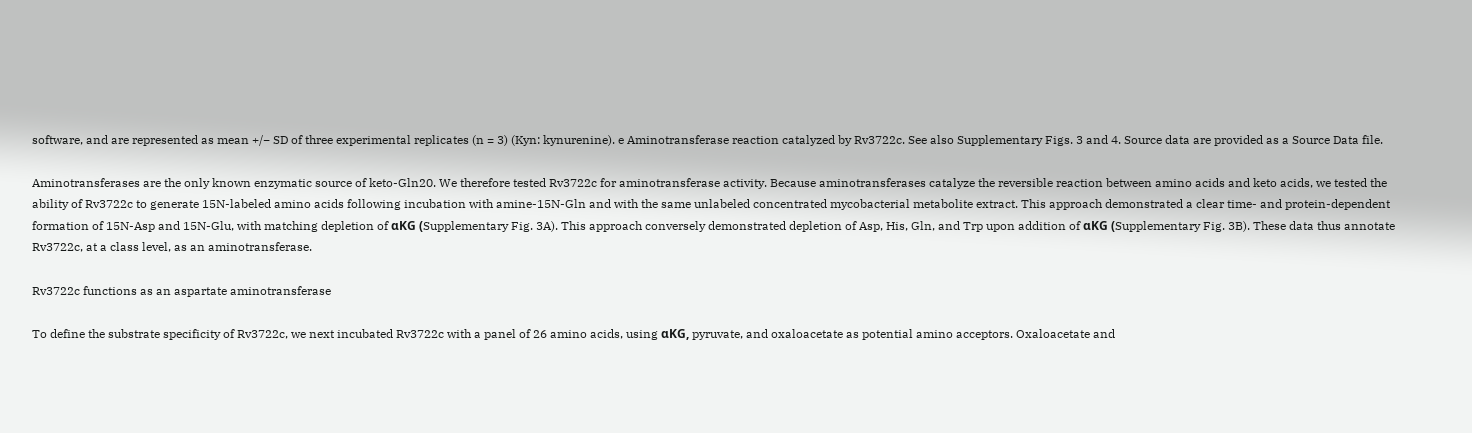software, and are represented as mean +/− SD of three experimental replicates (n = 3) (Kyn: kynurenine). e Aminotransferase reaction catalyzed by Rv3722c. See also Supplementary Figs. 3 and 4. Source data are provided as a Source Data file.

Aminotransferases are the only known enzymatic source of keto-Gln20. We therefore tested Rv3722c for aminotransferase activity. Because aminotransferases catalyze the reversible reaction between amino acids and keto acids, we tested the ability of Rv3722c to generate 15N-labeled amino acids following incubation with amine-15N-Gln and with the same unlabeled concentrated mycobacterial metabolite extract. This approach demonstrated a clear time- and protein-dependent formation of 15N-Asp and 15N-Glu, with matching depletion of αKG (Supplementary Fig. 3A). This approach conversely demonstrated depletion of Asp, His, Gln, and Trp upon addition of αKG (Supplementary Fig. 3B). These data thus annotate Rv3722c, at a class level, as an aminotransferase.

Rv3722c functions as an aspartate aminotransferase

To define the substrate specificity of Rv3722c, we next incubated Rv3722c with a panel of 26 amino acids, using αKG, pyruvate, and oxaloacetate as potential amino acceptors. Oxaloacetate and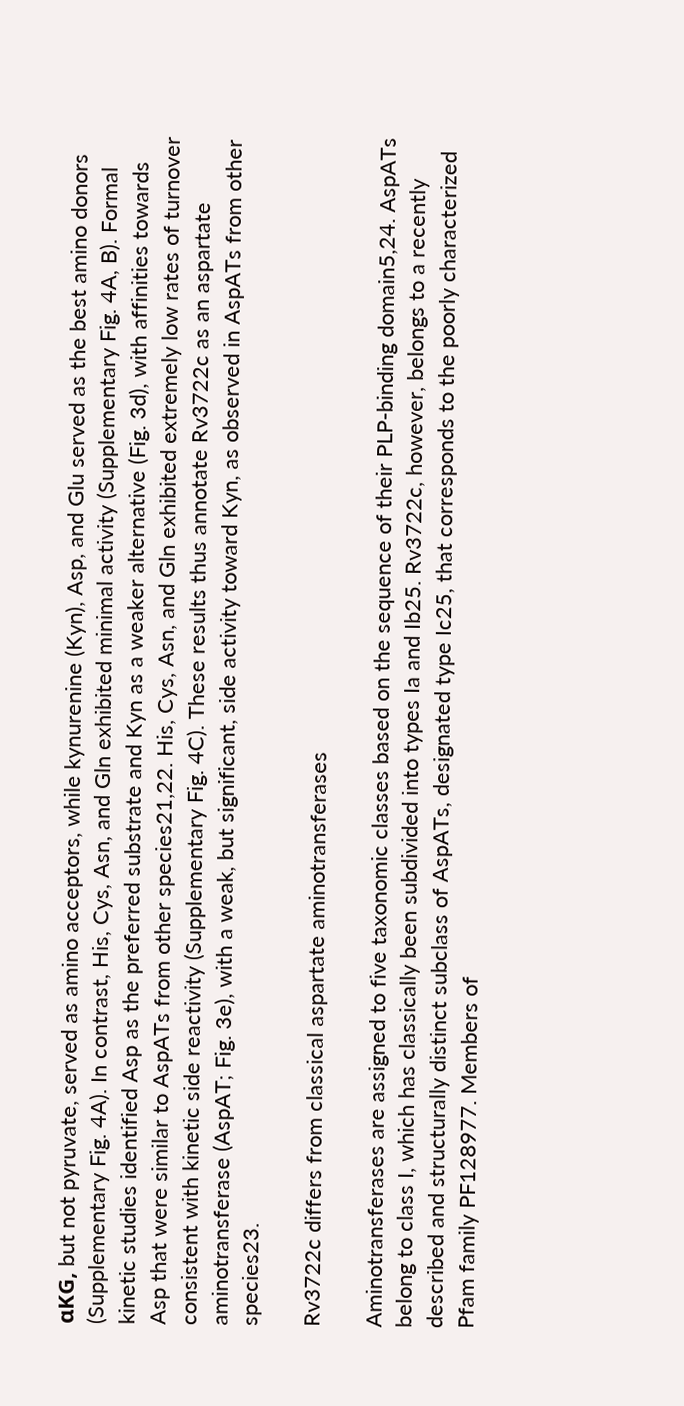αKG, but not pyruvate, served as amino acceptors, while kynurenine (Kyn), Asp, and Glu served as the best amino donors (Supplementary Fig. 4A). In contrast, His, Cys, Asn, and Gln exhibited minimal activity (Supplementary Fig. 4A, B). Formal kinetic studies identified Asp as the preferred substrate and Kyn as a weaker alternative (Fig. 3d), with affinities towards Asp that were similar to AspATs from other species21,22. His, Cys, Asn, and Gln exhibited extremely low rates of turnover consistent with kinetic side reactivity (Supplementary Fig. 4C). These results thus annotate Rv3722c as an aspartate aminotransferase (AspAT; Fig. 3e), with a weak, but significant, side activity toward Kyn, as observed in AspATs from other species23.

Rv3722c differs from classical aspartate aminotransferases

Aminotransferases are assigned to five taxonomic classes based on the sequence of their PLP-binding domain5,24. AspATs belong to class I, which has classically been subdivided into types Ia and Ib25. Rv3722c, however, belongs to a recently described and structurally distinct subclass of AspATs, designated type Ic25, that corresponds to the poorly characterized Pfam family PF128977. Members of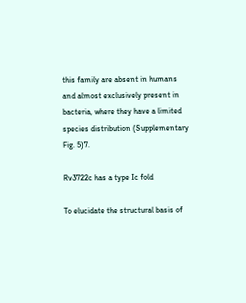this family are absent in humans and almost exclusively present in bacteria, where they have a limited species distribution (Supplementary Fig. 5)7.

Rv3722c has a type Ic fold

To elucidate the structural basis of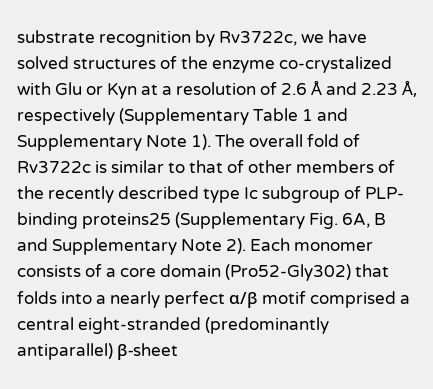substrate recognition by Rv3722c, we have solved structures of the enzyme co-crystalized with Glu or Kyn at a resolution of 2.6 Å and 2.23 Å, respectively (Supplementary Table 1 and Supplementary Note 1). The overall fold of Rv3722c is similar to that of other members of the recently described type Ic subgroup of PLP-binding proteins25 (Supplementary Fig. 6A, B and Supplementary Note 2). Each monomer consists of a core domain (Pro52-Gly302) that folds into a nearly perfect α/β motif comprised a central eight-stranded (predominantly antiparallel) β-sheet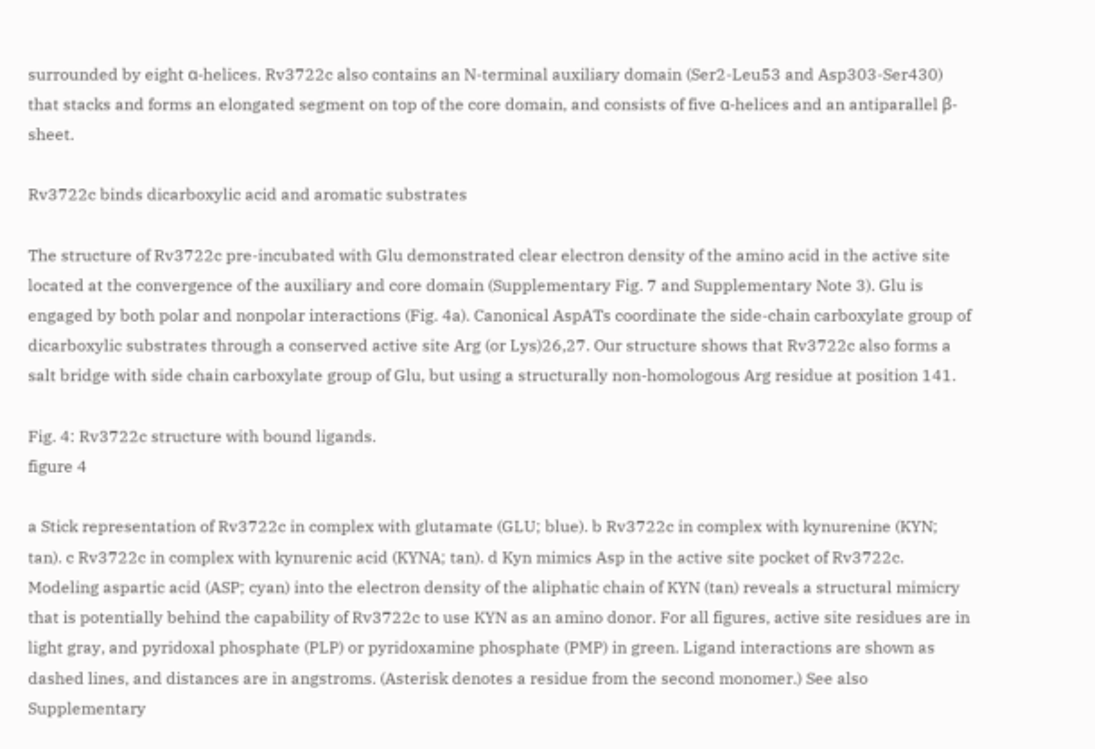surrounded by eight α-helices. Rv3722c also contains an N-terminal auxiliary domain (Ser2-Leu53 and Asp303-Ser430) that stacks and forms an elongated segment on top of the core domain, and consists of five α-helices and an antiparallel β-sheet.

Rv3722c binds dicarboxylic acid and aromatic substrates

The structure of Rv3722c pre-incubated with Glu demonstrated clear electron density of the amino acid in the active site located at the convergence of the auxiliary and core domain (Supplementary Fig. 7 and Supplementary Note 3). Glu is engaged by both polar and nonpolar interactions (Fig. 4a). Canonical AspATs coordinate the side-chain carboxylate group of dicarboxylic substrates through a conserved active site Arg (or Lys)26,27. Our structure shows that Rv3722c also forms a salt bridge with side chain carboxylate group of Glu, but using a structurally non-homologous Arg residue at position 141.

Fig. 4: Rv3722c structure with bound ligands.
figure 4

a Stick representation of Rv3722c in complex with glutamate (GLU; blue). b Rv3722c in complex with kynurenine (KYN; tan). c Rv3722c in complex with kynurenic acid (KYNA; tan). d Kyn mimics Asp in the active site pocket of Rv3722c. Modeling aspartic acid (ASP; cyan) into the electron density of the aliphatic chain of KYN (tan) reveals a structural mimicry that is potentially behind the capability of Rv3722c to use KYN as an amino donor. For all figures, active site residues are in light gray, and pyridoxal phosphate (PLP) or pyridoxamine phosphate (PMP) in green. Ligand interactions are shown as dashed lines, and distances are in angstroms. (Asterisk denotes a residue from the second monomer.) See also Supplementary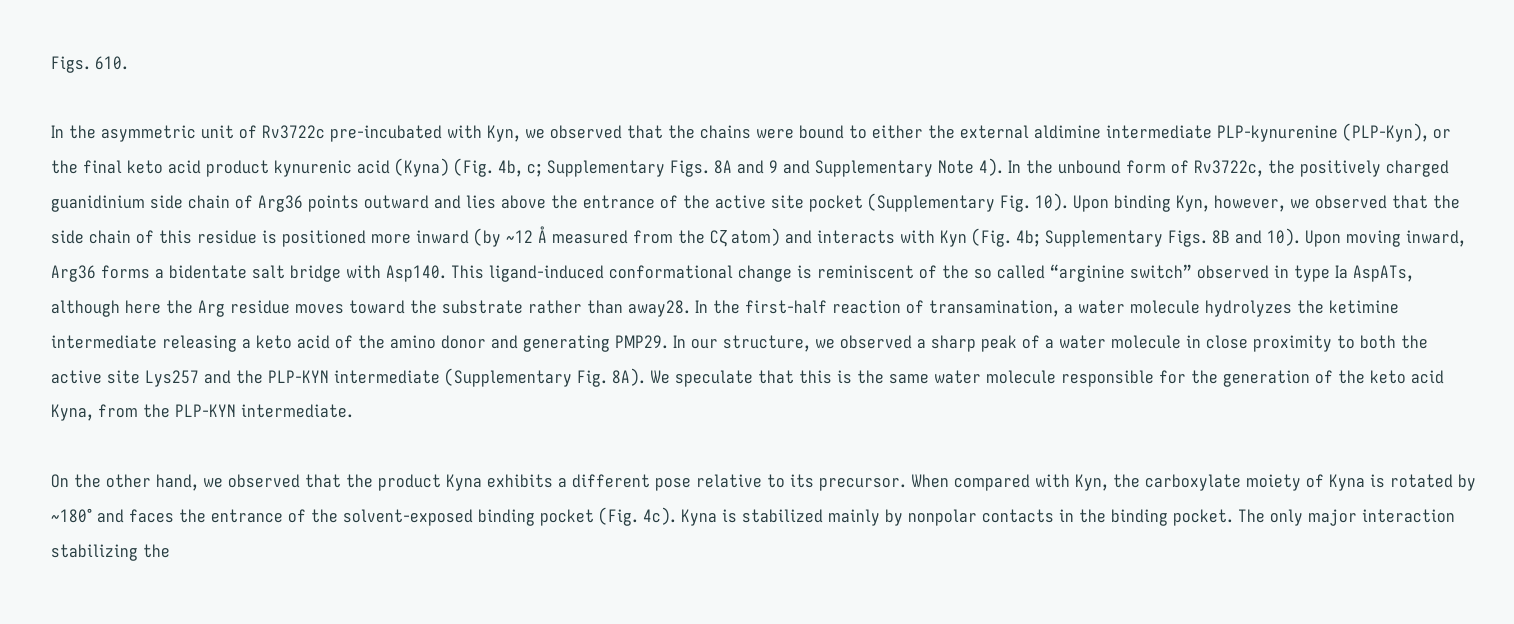Figs. 610.

In the asymmetric unit of Rv3722c pre-incubated with Kyn, we observed that the chains were bound to either the external aldimine intermediate PLP-kynurenine (PLP-Kyn), or the final keto acid product kynurenic acid (Kyna) (Fig. 4b, c; Supplementary Figs. 8A and 9 and Supplementary Note 4). In the unbound form of Rv3722c, the positively charged guanidinium side chain of Arg36 points outward and lies above the entrance of the active site pocket (Supplementary Fig. 10). Upon binding Kyn, however, we observed that the side chain of this residue is positioned more inward (by ~12 Å measured from the Cζ atom) and interacts with Kyn (Fig. 4b; Supplementary Figs. 8B and 10). Upon moving inward, Arg36 forms a bidentate salt bridge with Asp140. This ligand-induced conformational change is reminiscent of the so called “arginine switch” observed in type Ia AspATs, although here the Arg residue moves toward the substrate rather than away28. In the first-half reaction of transamination, a water molecule hydrolyzes the ketimine intermediate releasing a keto acid of the amino donor and generating PMP29. In our structure, we observed a sharp peak of a water molecule in close proximity to both the active site Lys257 and the PLP-KYN intermediate (Supplementary Fig. 8A). We speculate that this is the same water molecule responsible for the generation of the keto acid Kyna, from the PLP-KYN intermediate.

On the other hand, we observed that the product Kyna exhibits a different pose relative to its precursor. When compared with Kyn, the carboxylate moiety of Kyna is rotated by ~180° and faces the entrance of the solvent-exposed binding pocket (Fig. 4c). Kyna is stabilized mainly by nonpolar contacts in the binding pocket. The only major interaction stabilizing the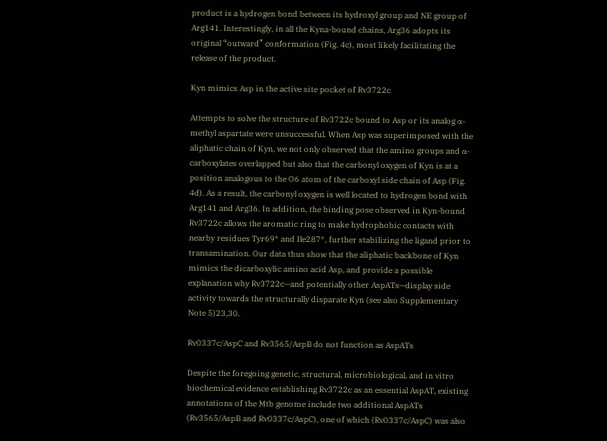product is a hydrogen bond between its hydroxyl group and NE group of Arg141. Interestingly, in all the Kyna-bound chains, Arg36 adopts its original “outward” conformation (Fig. 4c), most likely facilitating the release of the product.

Kyn mimics Asp in the active site pocket of Rv3722c

Attempts to solve the structure of Rv3722c bound to Asp or its analog α-methyl aspartate were unsuccessful. When Asp was superimposed with the aliphatic chain of Kyn, we not only observed that the amino groups and α-carboxylates overlapped but also that the carbonyl oxygen of Kyn is at a position analogous to the O6 atom of the carboxyl side chain of Asp (Fig. 4d). As a result, the carbonyl oxygen is well located to hydrogen bond with Arg141 and Arg36. In addition, the binding pose observed in Kyn-bound Rv3722c allows the aromatic ring to make hydrophobic contacts with nearby residues Tyr69* and Ile287*, further stabilizing the ligand prior to transamination. Our data thus show that the aliphatic backbone of Kyn mimics the dicarboxylic amino acid Asp, and provide a possible explanation why Rv3722c—and potentially other AspATs—display side activity towards the structurally disparate Kyn (see also Supplementary Note 5)23,30.

Rv0337c/AspC and Rv3565/AspB do not function as AspATs

Despite the foregoing genetic, structural, microbiological, and in vitro biochemical evidence establishing Rv3722c as an essential AspAT, existing annotations of the Mtb genome include two additional AspATs (Rv3565/AspB and Rv0337c/AspC), one of which (Rv0337c/AspC) was also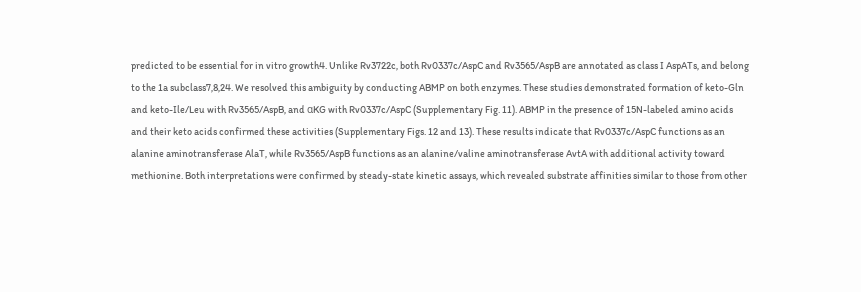predicted to be essential for in vitro growth4. Unlike Rv3722c, both Rv0337c/AspC and Rv3565/AspB are annotated as class I AspATs, and belong to the 1a subclass7,8,24. We resolved this ambiguity by conducting ABMP on both enzymes. These studies demonstrated formation of keto-Gln and keto-Ile/Leu with Rv3565/AspB, and αKG with Rv0337c/AspC (Supplementary Fig. 11). ABMP in the presence of 15N-labeled amino acids and their keto acids confirmed these activities (Supplementary Figs. 12 and 13). These results indicate that Rv0337c/AspC functions as an alanine aminotransferase AlaT, while Rv3565/AspB functions as an alanine/valine aminotransferase AvtA with additional activity toward methionine. Both interpretations were confirmed by steady-state kinetic assays, which revealed substrate affinities similar to those from other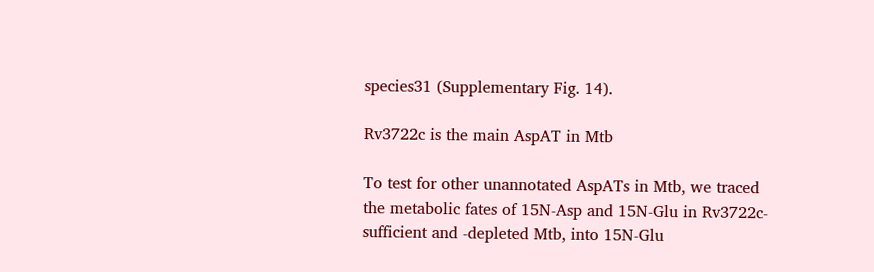species31 (Supplementary Fig. 14).

Rv3722c is the main AspAT in Mtb

To test for other unannotated AspATs in Mtb, we traced the metabolic fates of 15N-Asp and 15N-Glu in Rv3722c-sufficient and -depleted Mtb, into 15N-Glu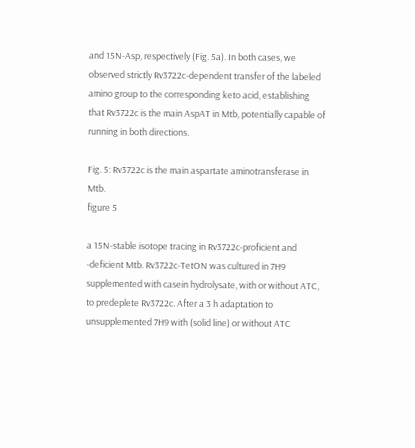and 15N-Asp, respectively (Fig. 5a). In both cases, we observed strictly Rv3722c-dependent transfer of the labeled amino group to the corresponding keto acid, establishing that Rv3722c is the main AspAT in Mtb, potentially capable of running in both directions.

Fig. 5: Rv3722c is the main aspartate aminotransferase in Mtb.
figure 5

a 15N-stable isotope tracing in Rv3722c-proficient and -deficient Mtb. Rv3722c-TetON was cultured in 7H9 supplemented with casein hydrolysate, with or without ATC, to predeplete Rv3722c. After a 3 h adaptation to unsupplemented 7H9 with (solid line) or without ATC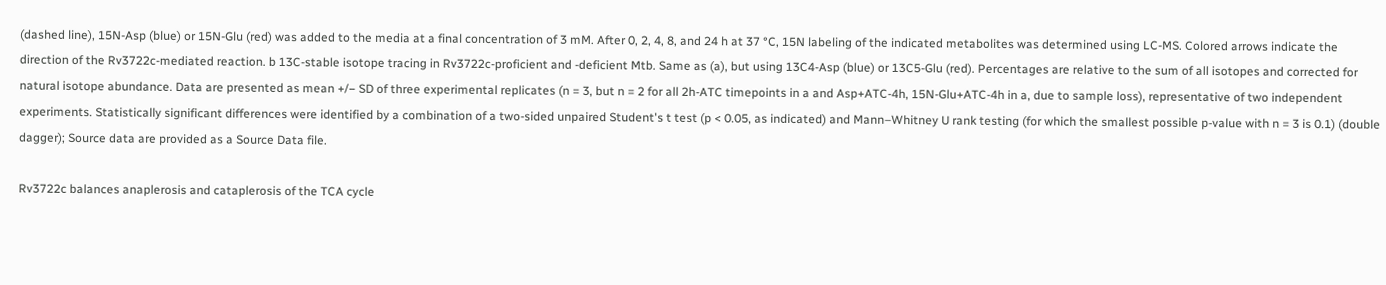(dashed line), 15N-Asp (blue) or 15N-Glu (red) was added to the media at a final concentration of 3 mM. After 0, 2, 4, 8, and 24 h at 37 °C, 15N labeling of the indicated metabolites was determined using LC-MS. Colored arrows indicate the direction of the Rv3722c-mediated reaction. b 13C-stable isotope tracing in Rv3722c-proficient and -deficient Mtb. Same as (a), but using 13C4-Asp (blue) or 13C5-Glu (red). Percentages are relative to the sum of all isotopes and corrected for natural isotope abundance. Data are presented as mean +/− SD of three experimental replicates (n = 3, but n = 2 for all 2h-ATC timepoints in a and Asp+ATC-4h, 15N-Glu+ATC-4h in a, due to sample loss), representative of two independent experiments. Statistically significant differences were identified by a combination of a two-sided unpaired Student's t test (p < 0.05, as indicated) and Mann–Whitney U rank testing (for which the smallest possible p-value with n = 3 is 0.1) (double dagger); Source data are provided as a Source Data file.

Rv3722c balances anaplerosis and cataplerosis of the TCA cycle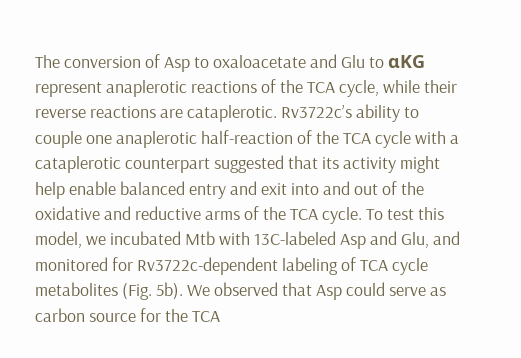The conversion of Asp to oxaloacetate and Glu to αKG represent anaplerotic reactions of the TCA cycle, while their reverse reactions are cataplerotic. Rv3722c’s ability to couple one anaplerotic half-reaction of the TCA cycle with a cataplerotic counterpart suggested that its activity might help enable balanced entry and exit into and out of the oxidative and reductive arms of the TCA cycle. To test this model, we incubated Mtb with 13C-labeled Asp and Glu, and monitored for Rv3722c-dependent labeling of TCA cycle metabolites (Fig. 5b). We observed that Asp could serve as carbon source for the TCA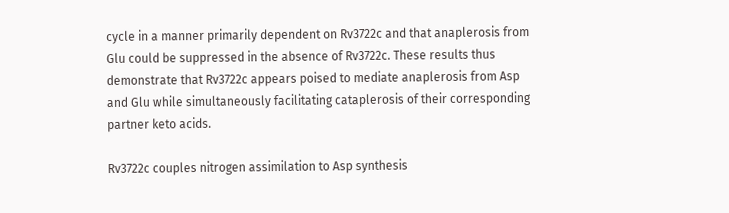cycle in a manner primarily dependent on Rv3722c and that anaplerosis from Glu could be suppressed in the absence of Rv3722c. These results thus demonstrate that Rv3722c appears poised to mediate anaplerosis from Asp and Glu while simultaneously facilitating cataplerosis of their corresponding partner keto acids.

Rv3722c couples nitrogen assimilation to Asp synthesis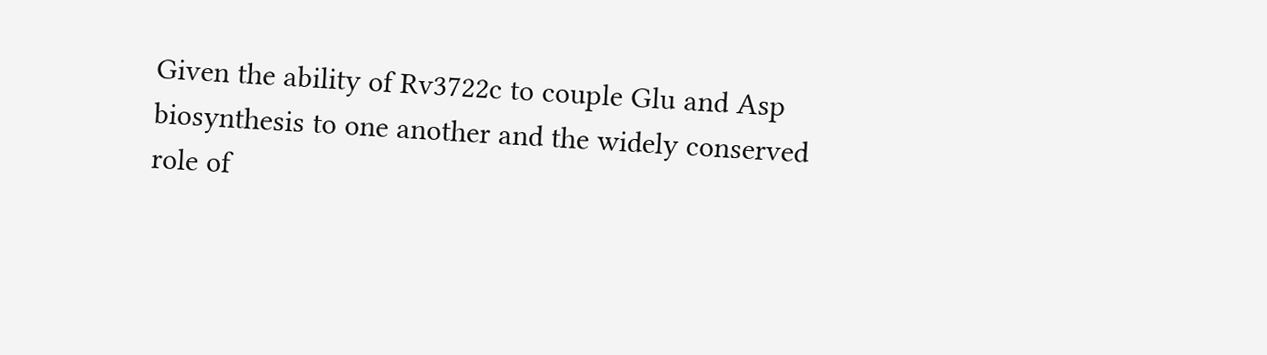Given the ability of Rv3722c to couple Glu and Asp biosynthesis to one another and the widely conserved role of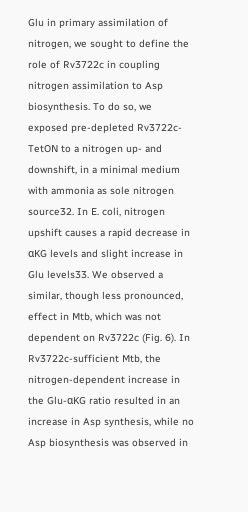Glu in primary assimilation of nitrogen, we sought to define the role of Rv3722c in coupling nitrogen assimilation to Asp biosynthesis. To do so, we exposed pre-depleted Rv3722c-TetON to a nitrogen up- and downshift, in a minimal medium with ammonia as sole nitrogen source32. In E. coli, nitrogen upshift causes a rapid decrease in αKG levels and slight increase in Glu levels33. We observed a similar, though less pronounced, effect in Mtb, which was not dependent on Rv3722c (Fig. 6). In Rv3722c-sufficient Mtb, the nitrogen-dependent increase in the Glu-αKG ratio resulted in an increase in Asp synthesis, while no Asp biosynthesis was observed in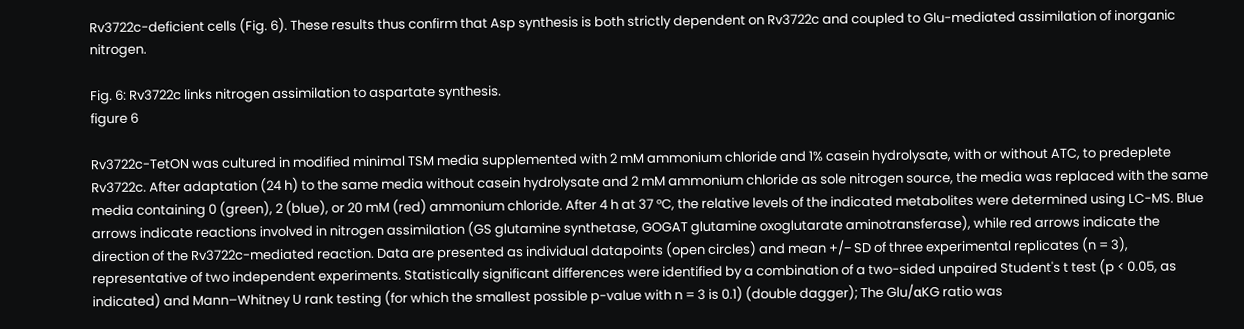Rv3722c-deficient cells (Fig. 6). These results thus confirm that Asp synthesis is both strictly dependent on Rv3722c and coupled to Glu-mediated assimilation of inorganic nitrogen.

Fig. 6: Rv3722c links nitrogen assimilation to aspartate synthesis.
figure 6

Rv3722c-TetON was cultured in modified minimal TSM media supplemented with 2 mM ammonium chloride and 1% casein hydrolysate, with or without ATC, to predeplete Rv3722c. After adaptation (24 h) to the same media without casein hydrolysate and 2 mM ammonium chloride as sole nitrogen source, the media was replaced with the same media containing 0 (green), 2 (blue), or 20 mM (red) ammonium chloride. After 4 h at 37 °C, the relative levels of the indicated metabolites were determined using LC-MS. Blue arrows indicate reactions involved in nitrogen assimilation (GS glutamine synthetase, GOGAT glutamine oxoglutarate aminotransferase), while red arrows indicate the direction of the Rv3722c-mediated reaction. Data are presented as individual datapoints (open circles) and mean +/− SD of three experimental replicates (n = 3), representative of two independent experiments. Statistically significant differences were identified by a combination of a two-sided unpaired Student's t test (p < 0.05, as indicated) and Mann–Whitney U rank testing (for which the smallest possible p-value with n = 3 is 0.1) (double dagger); The Glu/αKG ratio was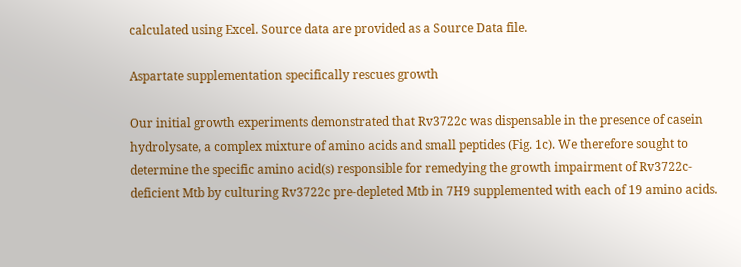calculated using Excel. Source data are provided as a Source Data file.

Aspartate supplementation specifically rescues growth

Our initial growth experiments demonstrated that Rv3722c was dispensable in the presence of casein hydrolysate, a complex mixture of amino acids and small peptides (Fig. 1c). We therefore sought to determine the specific amino acid(s) responsible for remedying the growth impairment of Rv3722c-deficient Mtb by culturing Rv3722c pre-depleted Mtb in 7H9 supplemented with each of 19 amino acids.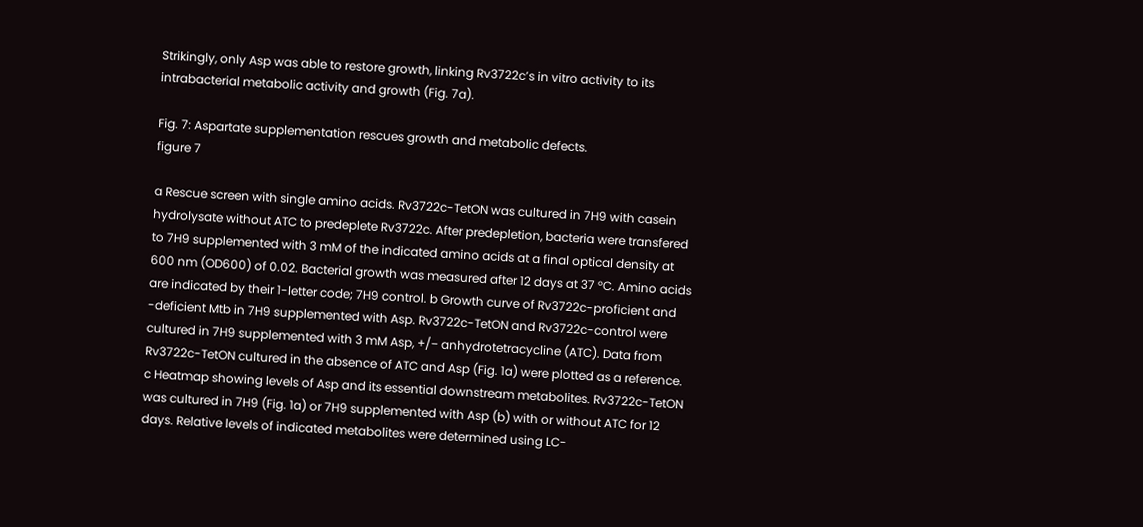Strikingly, only Asp was able to restore growth, linking Rv3722c’s in vitro activity to its intrabacterial metabolic activity and growth (Fig. 7a).

Fig. 7: Aspartate supplementation rescues growth and metabolic defects.
figure 7

a Rescue screen with single amino acids. Rv3722c-TetON was cultured in 7H9 with casein hydrolysate without ATC to predeplete Rv3722c. After predepletion, bacteria were transfered to 7H9 supplemented with 3 mM of the indicated amino acids at a final optical density at 600 nm (OD600) of 0.02. Bacterial growth was measured after 12 days at 37 °C. Amino acids are indicated by their 1-letter code; 7H9 control. b Growth curve of Rv3722c-proficient and -deficient Mtb in 7H9 supplemented with Asp. Rv3722c-TetON and Rv3722c-control were cultured in 7H9 supplemented with 3 mM Asp, +/− anhydrotetracycline (ATC). Data from Rv3722c-TetON cultured in the absence of ATC and Asp (Fig. 1a) were plotted as a reference. c Heatmap showing levels of Asp and its essential downstream metabolites. Rv3722c-TetON was cultured in 7H9 (Fig. 1a) or 7H9 supplemented with Asp (b) with or without ATC for 12 days. Relative levels of indicated metabolites were determined using LC-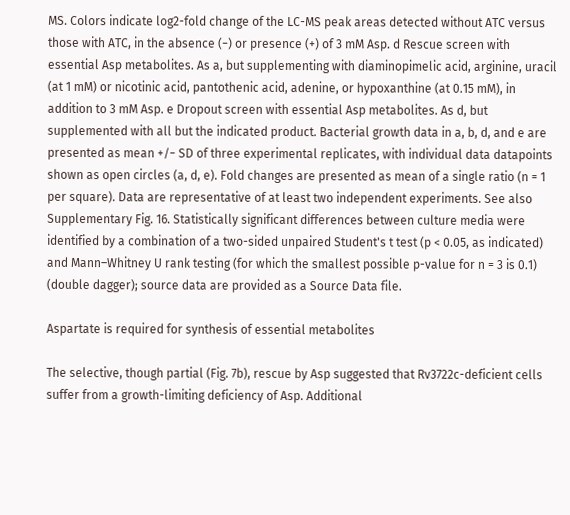MS. Colors indicate log2-fold change of the LC-MS peak areas detected without ATC versus those with ATC, in the absence (−) or presence (+) of 3 mM Asp. d Rescue screen with essential Asp metabolites. As a, but supplementing with diaminopimelic acid, arginine, uracil (at 1 mM) or nicotinic acid, pantothenic acid, adenine, or hypoxanthine (at 0.15 mM), in addition to 3 mM Asp. e Dropout screen with essential Asp metabolites. As d, but supplemented with all but the indicated product. Bacterial growth data in a, b, d, and e are presented as mean +/− SD of three experimental replicates, with individual data datapoints shown as open circles (a, d, e). Fold changes are presented as mean of a single ratio (n = 1 per square). Data are representative of at least two independent experiments. See also Supplementary Fig. 16. Statistically significant differences between culture media were identified by a combination of a two-sided unpaired Student's t test (p < 0.05, as indicated) and Mann–Whitney U rank testing (for which the smallest possible p-value for n = 3 is 0.1) (double dagger); source data are provided as a Source Data file.

Aspartate is required for synthesis of essential metabolites

The selective, though partial (Fig. 7b), rescue by Asp suggested that Rv3722c-deficient cells suffer from a growth-limiting deficiency of Asp. Additional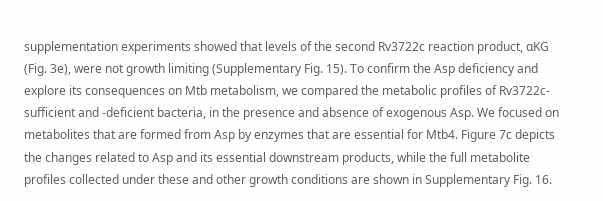supplementation experiments showed that levels of the second Rv3722c reaction product, αKG (Fig. 3e), were not growth limiting (Supplementary Fig. 15). To confirm the Asp deficiency and explore its consequences on Mtb metabolism, we compared the metabolic profiles of Rv3722c-sufficient and -deficient bacteria, in the presence and absence of exogenous Asp. We focused on metabolites that are formed from Asp by enzymes that are essential for Mtb4. Figure 7c depicts the changes related to Asp and its essential downstream products, while the full metabolite profiles collected under these and other growth conditions are shown in Supplementary Fig. 16.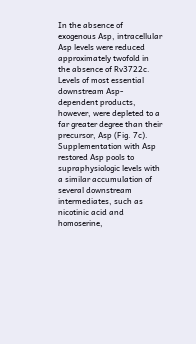In the absence of exogenous Asp, intracellular Asp levels were reduced approximately twofold in the absence of Rv3722c. Levels of most essential downstream Asp-dependent products, however, were depleted to a far greater degree than their precursor, Asp (Fig. 7c). Supplementation with Asp restored Asp pools to supraphysiologic levels with a similar accumulation of several downstream intermediates, such as nicotinic acid and homoserine,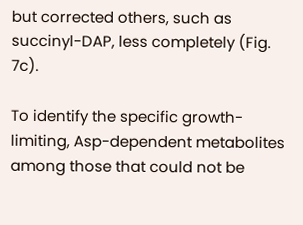but corrected others, such as succinyl-DAP, less completely (Fig. 7c).

To identify the specific growth-limiting, Asp-dependent metabolites among those that could not be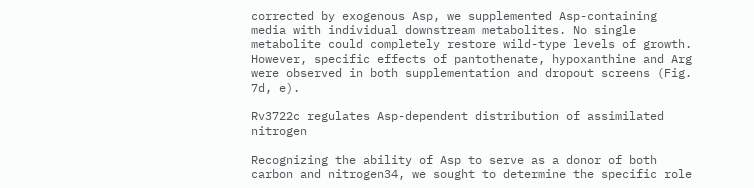corrected by exogenous Asp, we supplemented Asp-containing media with individual downstream metabolites. No single metabolite could completely restore wild-type levels of growth. However, specific effects of pantothenate, hypoxanthine and Arg were observed in both supplementation and dropout screens (Fig. 7d, e).

Rv3722c regulates Asp-dependent distribution of assimilated nitrogen

Recognizing the ability of Asp to serve as a donor of both carbon and nitrogen34, we sought to determine the specific role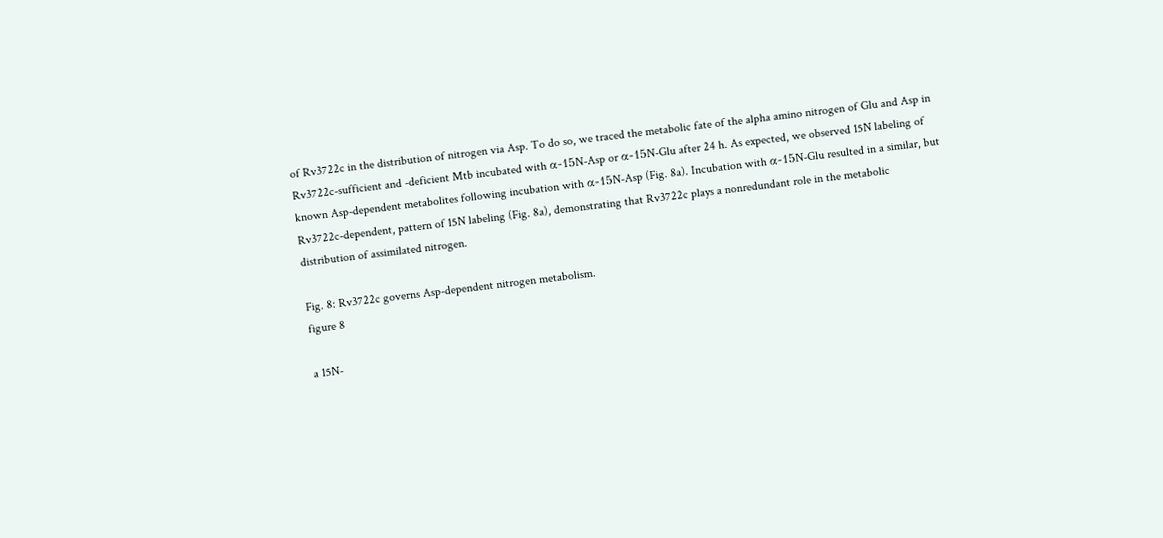of Rv3722c in the distribution of nitrogen via Asp. To do so, we traced the metabolic fate of the alpha amino nitrogen of Glu and Asp in Rv3722c-sufficient and -deficient Mtb incubated with α-15N-Asp or α-15N-Glu after 24 h. As expected, we observed 15N labeling of known Asp-dependent metabolites following incubation with α-15N-Asp (Fig. 8a). Incubation with α-15N-Glu resulted in a similar, but Rv3722c-dependent, pattern of 15N labeling (Fig. 8a), demonstrating that Rv3722c plays a nonredundant role in the metabolic distribution of assimilated nitrogen.

Fig. 8: Rv3722c governs Asp-dependent nitrogen metabolism.
figure 8

a 15N-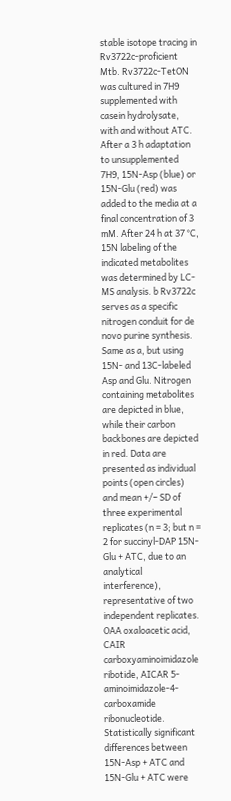stable isotope tracing in Rv3722c-proficient Mtb. Rv3722c-TetON was cultured in 7H9 supplemented with casein hydrolysate, with and without ATC. After a 3 h adaptation to unsupplemented 7H9, 15N-Asp (blue) or 15N-Glu (red) was added to the media at a final concentration of 3 mM. After 24 h at 37 °C, 15N labeling of the indicated metabolites was determined by LC-MS analysis. b Rv3722c serves as a specific nitrogen conduit for de novo purine synthesis. Same as a, but using 15N- and 13C-labeled Asp and Glu. Nitrogen containing metabolites are depicted in blue, while their carbon backbones are depicted in red. Data are presented as individual points (open circles) and mean +/− SD of three experimental replicates (n = 3; but n = 2 for succinyl-DAP 15N-Glu + ATC, due to an analytical interference), representative of two independent replicates. OAA oxaloacetic acid, CAIR carboxyaminoimidazole ribotide, AICAR 5-aminoimidazole-4-carboxamide ribonucleotide. Statistically significant differences between 15N-Asp + ATC and 15N-Glu + ATC were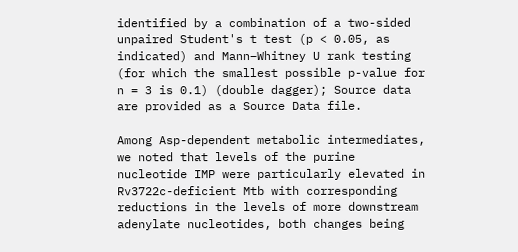identified by a combination of a two-sided unpaired Student's t test (p < 0.05, as indicated) and Mann–Whitney U rank testing (for which the smallest possible p-value for n = 3 is 0.1) (double dagger); Source data are provided as a Source Data file.

Among Asp-dependent metabolic intermediates, we noted that levels of the purine nucleotide IMP were particularly elevated in Rv3722c-deficient Mtb with corresponding reductions in the levels of more downstream adenylate nucleotides, both changes being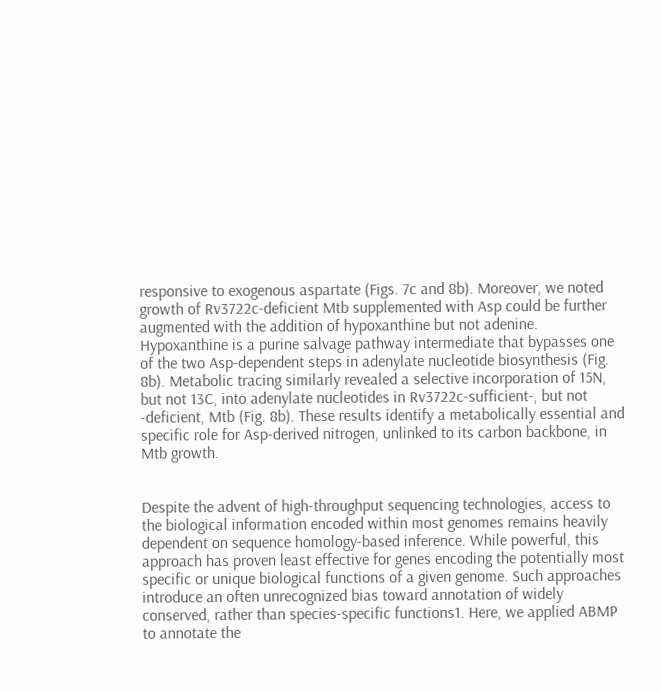responsive to exogenous aspartate (Figs. 7c and 8b). Moreover, we noted growth of Rv3722c-deficient Mtb supplemented with Asp could be further augmented with the addition of hypoxanthine but not adenine. Hypoxanthine is a purine salvage pathway intermediate that bypasses one of the two Asp-dependent steps in adenylate nucleotide biosynthesis (Fig. 8b). Metabolic tracing similarly revealed a selective incorporation of 15N, but not 13C, into adenylate nucleotides in Rv3722c-sufficient-, but not -deficient, Mtb (Fig. 8b). These results identify a metabolically essential and specific role for Asp-derived nitrogen, unlinked to its carbon backbone, in Mtb growth.


Despite the advent of high-throughput sequencing technologies, access to the biological information encoded within most genomes remains heavily dependent on sequence homology-based inference. While powerful, this approach has proven least effective for genes encoding the potentially most specific or unique biological functions of a given genome. Such approaches introduce an often unrecognized bias toward annotation of widely conserved, rather than species-specific functions1. Here, we applied ABMP to annotate the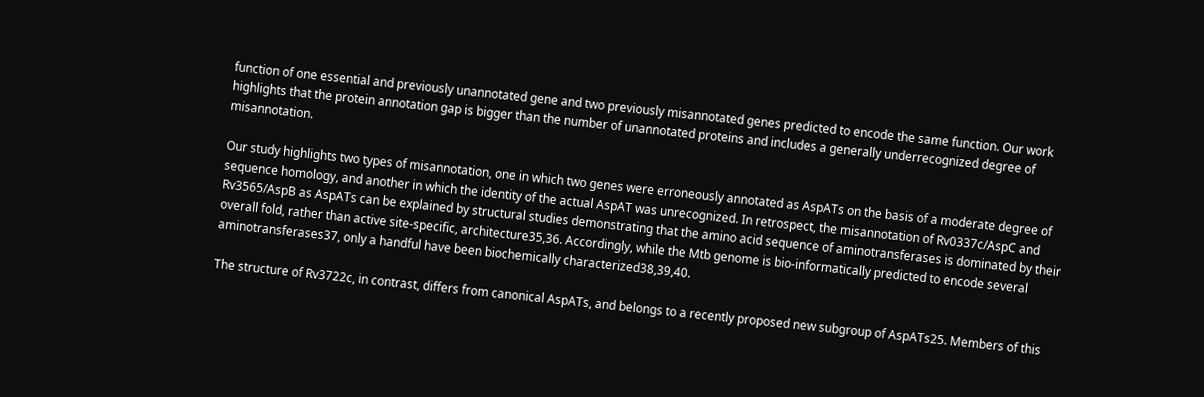function of one essential and previously unannotated gene and two previously misannotated genes predicted to encode the same function. Our work highlights that the protein annotation gap is bigger than the number of unannotated proteins and includes a generally underrecognized degree of misannotation.

Our study highlights two types of misannotation, one in which two genes were erroneously annotated as AspATs on the basis of a moderate degree of sequence homology, and another in which the identity of the actual AspAT was unrecognized. In retrospect, the misannotation of Rv0337c/AspC and Rv3565/AspB as AspATs can be explained by structural studies demonstrating that the amino acid sequence of aminotransferases is dominated by their overall fold, rather than active site-specific, architecture35,36. Accordingly, while the Mtb genome is bio-informatically predicted to encode several aminotransferases37, only a handful have been biochemically characterized38,39,40.

The structure of Rv3722c, in contrast, differs from canonical AspATs, and belongs to a recently proposed new subgroup of AspATs25. Members of this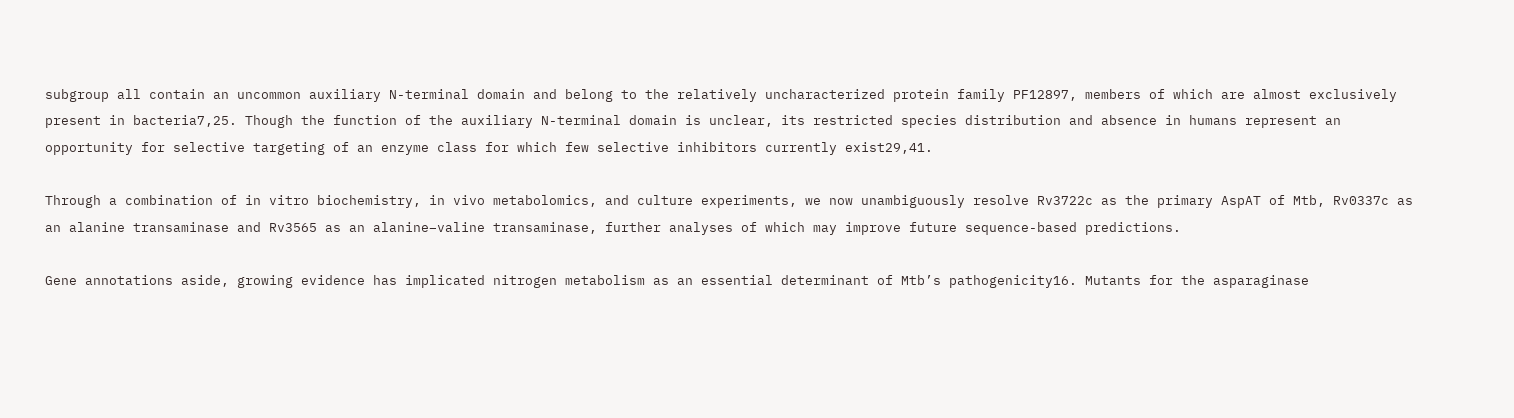subgroup all contain an uncommon auxiliary N-terminal domain and belong to the relatively uncharacterized protein family PF12897, members of which are almost exclusively present in bacteria7,25. Though the function of the auxiliary N-terminal domain is unclear, its restricted species distribution and absence in humans represent an opportunity for selective targeting of an enzyme class for which few selective inhibitors currently exist29,41.

Through a combination of in vitro biochemistry, in vivo metabolomics, and culture experiments, we now unambiguously resolve Rv3722c as the primary AspAT of Mtb, Rv0337c as an alanine transaminase and Rv3565 as an alanine–valine transaminase, further analyses of which may improve future sequence-based predictions.

Gene annotations aside, growing evidence has implicated nitrogen metabolism as an essential determinant of Mtb’s pathogenicity16. Mutants for the asparaginase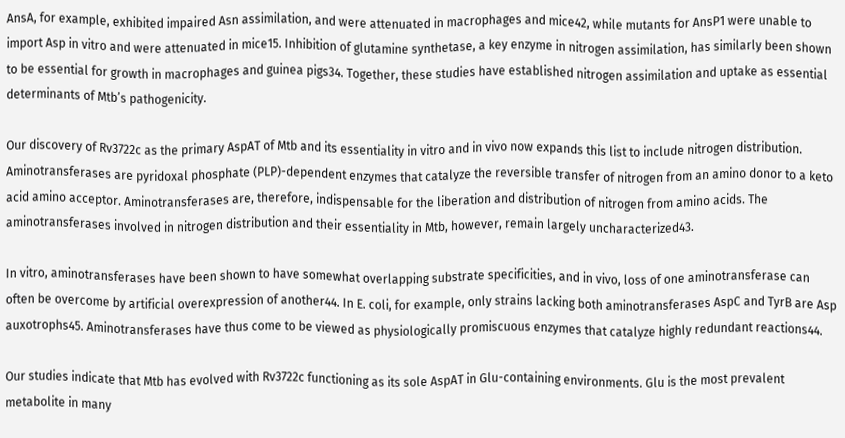AnsA, for example, exhibited impaired Asn assimilation, and were attenuated in macrophages and mice42, while mutants for AnsP1 were unable to import Asp in vitro and were attenuated in mice15. Inhibition of glutamine synthetase, a key enzyme in nitrogen assimilation, has similarly been shown to be essential for growth in macrophages and guinea pigs34. Together, these studies have established nitrogen assimilation and uptake as essential determinants of Mtb’s pathogenicity.

Our discovery of Rv3722c as the primary AspAT of Mtb and its essentiality in vitro and in vivo now expands this list to include nitrogen distribution. Aminotransferases are pyridoxal phosphate (PLP)-dependent enzymes that catalyze the reversible transfer of nitrogen from an amino donor to a keto acid amino acceptor. Aminotransferases are, therefore, indispensable for the liberation and distribution of nitrogen from amino acids. The aminotransferases involved in nitrogen distribution and their essentiality in Mtb, however, remain largely uncharacterized43.

In vitro, aminotransferases have been shown to have somewhat overlapping substrate specificities, and in vivo, loss of one aminotransferase can often be overcome by artificial overexpression of another44. In E. coli, for example, only strains lacking both aminotransferases AspC and TyrB are Asp auxotrophs45. Aminotransferases have thus come to be viewed as physiologically promiscuous enzymes that catalyze highly redundant reactions44.

Our studies indicate that Mtb has evolved with Rv3722c functioning as its sole AspAT in Glu-containing environments. Glu is the most prevalent metabolite in many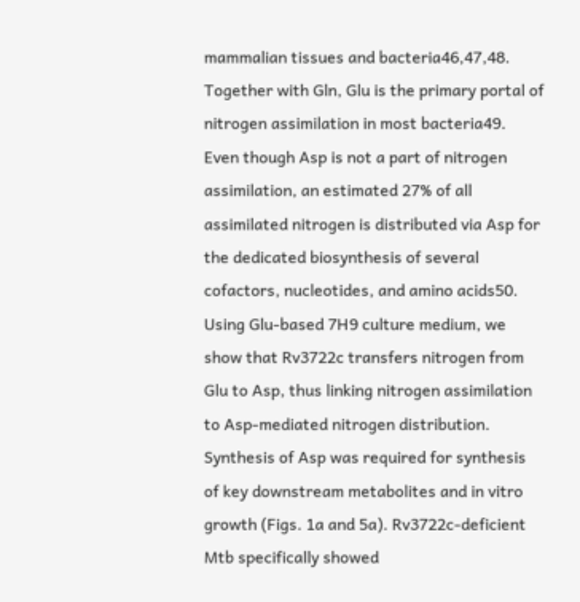mammalian tissues and bacteria46,47,48. Together with Gln, Glu is the primary portal of nitrogen assimilation in most bacteria49. Even though Asp is not a part of nitrogen assimilation, an estimated 27% of all assimilated nitrogen is distributed via Asp for the dedicated biosynthesis of several cofactors, nucleotides, and amino acids50. Using Glu-based 7H9 culture medium, we show that Rv3722c transfers nitrogen from Glu to Asp, thus linking nitrogen assimilation to Asp-mediated nitrogen distribution. Synthesis of Asp was required for synthesis of key downstream metabolites and in vitro growth (Figs. 1a and 5a). Rv3722c-deficient Mtb specifically showed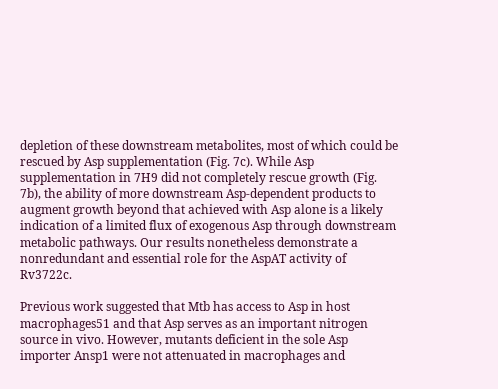depletion of these downstream metabolites, most of which could be rescued by Asp supplementation (Fig. 7c). While Asp supplementation in 7H9 did not completely rescue growth (Fig. 7b), the ability of more downstream Asp-dependent products to augment growth beyond that achieved with Asp alone is a likely indication of a limited flux of exogenous Asp through downstream metabolic pathways. Our results nonetheless demonstrate a nonredundant and essential role for the AspAT activity of Rv3722c.

Previous work suggested that Mtb has access to Asp in host macrophages51 and that Asp serves as an important nitrogen source in vivo. However, mutants deficient in the sole Asp importer Ansp1 were not attenuated in macrophages and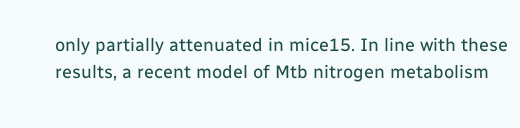only partially attenuated in mice15. In line with these results, a recent model of Mtb nitrogen metabolism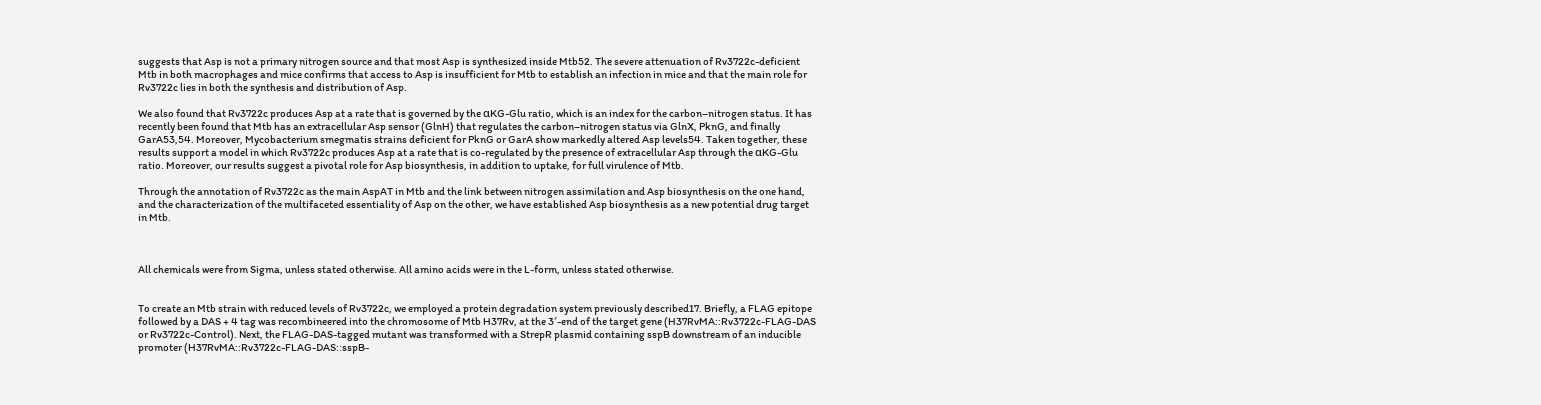suggests that Asp is not a primary nitrogen source and that most Asp is synthesized inside Mtb52. The severe attenuation of Rv3722c-deficient Mtb in both macrophages and mice confirms that access to Asp is insufficient for Mtb to establish an infection in mice and that the main role for Rv3722c lies in both the synthesis and distribution of Asp.

We also found that Rv3722c produces Asp at a rate that is governed by the αKG-Glu ratio, which is an index for the carbon–nitrogen status. It has recently been found that Mtb has an extracellular Asp sensor (GlnH) that regulates the carbon–nitrogen status via GlnX, PknG, and finally GarA53,54. Moreover, Mycobacterium smegmatis strains deficient for PknG or GarA show markedly altered Asp levels54. Taken together, these results support a model in which Rv3722c produces Asp at a rate that is co-regulated by the presence of extracellular Asp through the αKG-Glu ratio. Moreover, our results suggest a pivotal role for Asp biosynthesis, in addition to uptake, for full virulence of Mtb.

Through the annotation of Rv3722c as the main AspAT in Mtb and the link between nitrogen assimilation and Asp biosynthesis on the one hand, and the characterization of the multifaceted essentiality of Asp on the other, we have established Asp biosynthesis as a new potential drug target in Mtb.



All chemicals were from Sigma, unless stated otherwise. All amino acids were in the L-form, unless stated otherwise.


To create an Mtb strain with reduced levels of Rv3722c, we employed a protein degradation system previously described17. Briefly, a FLAG epitope followed by a DAS + 4 tag was recombineered into the chromosome of Mtb H37Rv, at the 3′-end of the target gene (H37RvMA::Rv3722c-FLAG-DAS or Rv3722c-Control). Next, the FLAG-DAS-tagged mutant was transformed with a StrepR plasmid containing sspB downstream of an inducible promoter (H37RvMA::Rv3722c-FLAG-DAS::sspB-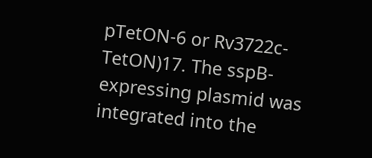pTetON-6 or Rv3722c-TetON)17. The sspB-expressing plasmid was integrated into the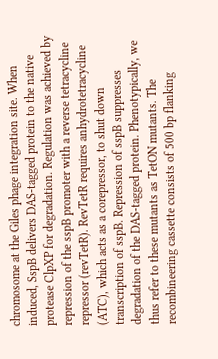chromosome at the Giles phage integration site. When induced, SspB delivers DAS-tagged protein to the native protease ClpXP for degradation. Regulation was achieved by repression of the sspB promoter with a reverse tetracycline repressor (revTetR). RevTetR requires anhydrotetracycline (ATC), which acts as a corepressor, to shut down transcription of sspB. Repression of sspB suppresses degradation of the DAS-tagged protein. Phenotypically, we thus refer to these mutants as TetON mutants. The recombineering cassette consists of 500 bp flanking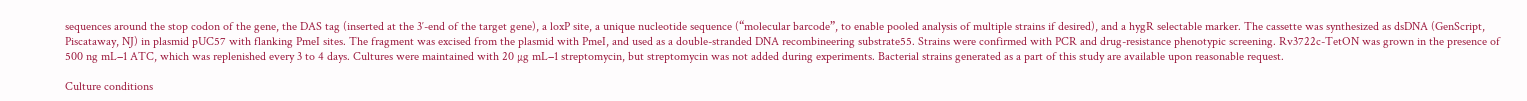sequences around the stop codon of the gene, the DAS tag (inserted at the 3′-end of the target gene), a loxP site, a unique nucleotide sequence (“molecular barcode”, to enable pooled analysis of multiple strains if desired), and a hygR selectable marker. The cassette was synthesized as dsDNA (GenScript, Piscataway, NJ) in plasmid pUC57 with flanking PmeI sites. The fragment was excised from the plasmid with PmeI, and used as a double-stranded DNA recombineering substrate55. Strains were confirmed with PCR and drug-resistance phenotypic screening. Rv3722c-TetON was grown in the presence of 500 ng mL−1 ATC, which was replenished every 3 to 4 days. Cultures were maintained with 20 µg mL−1 streptomycin, but streptomycin was not added during experiments. Bacterial strains generated as a part of this study are available upon reasonable request.

Culture conditions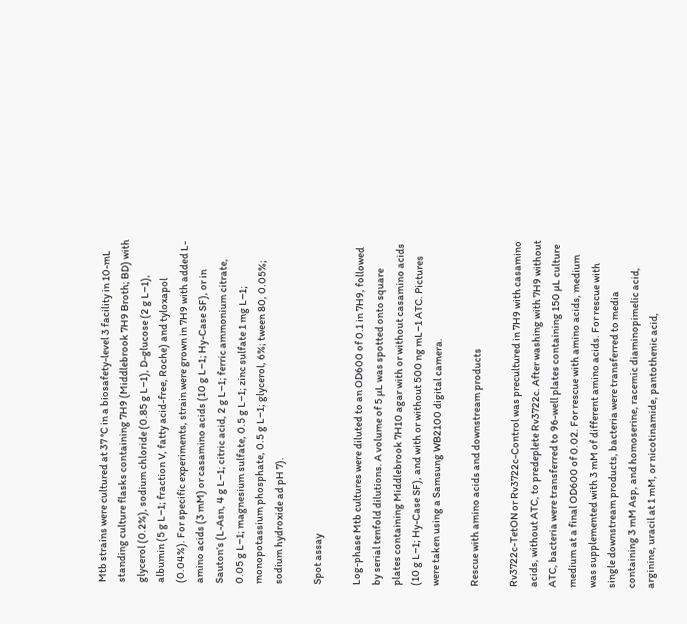Mtb strains were cultured at 37 °C in a biosafety-level 3 facility in 10-mL standing culture flasks containing 7H9 (Middlebrook 7H9 Broth; BD) with glycerol (0.2%), sodium chloride (0.85 g L−1), D-glucose (2 g L−1), albumin (5 g L−1; fraction V, fatty acid-free, Roche) and tyloxapol (0.04%). For specific experiments, strain were grown in 7H9 with added L-amino acids (3 mM) or casamino acids (10 g L−1; Hy-Case SF), or in Sauton’s (L-Asn, 4 g L−1; citric acid, 2 g L−1; ferric ammonium citrate, 0.05 g L−1; magnesium sulfate, 0.5 g L−1; zinc sulfate 1 mg L−1; monopotassium phosphate, 0.5 g L−1; glycerol, 6%; tween 80, 0.05%; sodium hydroxide ad pH 7).

Spot assay

Log-phase Mtb cultures were diluted to an OD600 of 0.1 in 7H9, followed by serial tenfold dilutions. A volume of 5 µL was spotted onto square plates containing Middlebrook 7H10 agar with or without casamino acids (10 g L−1; Hy-Case SF), and with or without 500 ng mL−1 ATC. Pictures were taken using a Samsung WB2100 digital camera.

Rescue with amino acids and downstream products

Rv3722c-TetON or Rv3722c-Control was precultured in 7H9 with casamino acids, without ATC, to predeplete Rv3722c. After washing with 7H9 without ATC, bacteria were transferred to 96-well plates containing 150 µL culture medium at a final OD600 of 0.02. For rescue with amino acids, medium was supplemented with 3 mM of different amino acids. For rescue with single downstream products, bacteria were transferred to media containing 3 mM Asp, and homoserine, racemic diaminopimelic acid, arginine, uracil at 1 mM, or nicotinamide, pantothenic acid,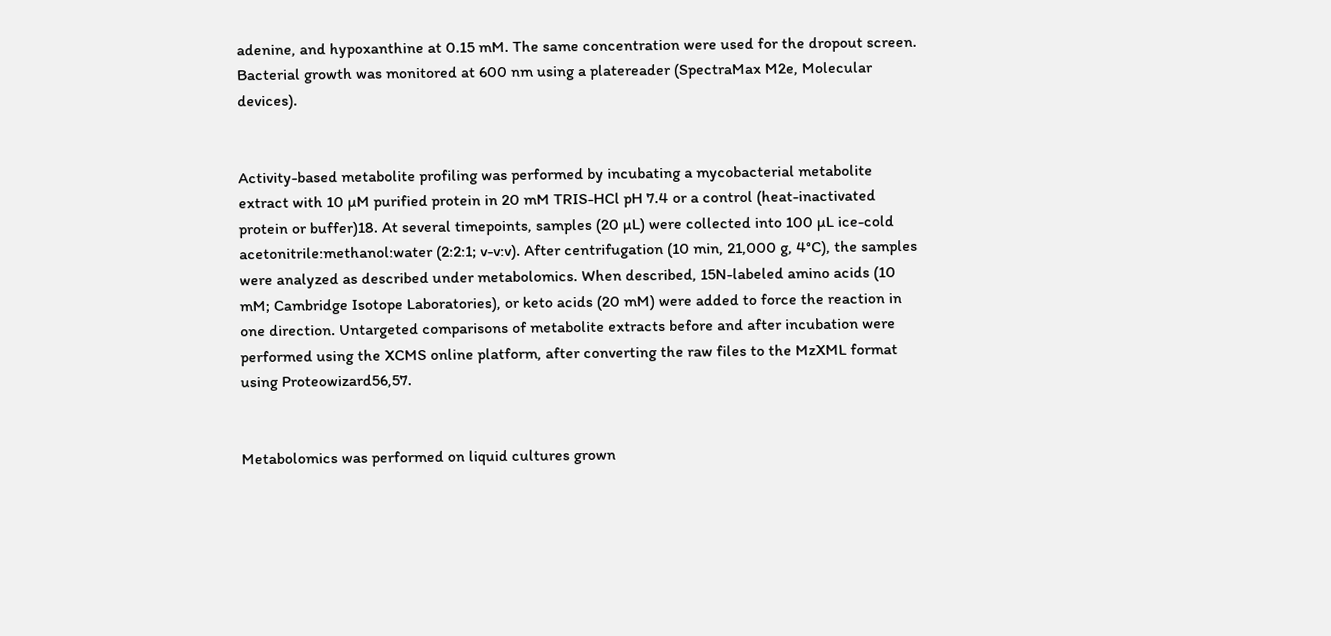adenine, and hypoxanthine at 0.15 mM. The same concentration were used for the dropout screen. Bacterial growth was monitored at 600 nm using a platereader (SpectraMax M2e, Molecular devices).


Activity-based metabolite profiling was performed by incubating a mycobacterial metabolite extract with 10 µM purified protein in 20 mM TRIS-HCl pH 7.4 or a control (heat-inactivated protein or buffer)18. At several timepoints, samples (20 µL) were collected into 100 µL ice-cold acetonitrile:methanol:water (2:2:1; v-v:v). After centrifugation (10 min, 21,000 g, 4°C), the samples were analyzed as described under metabolomics. When described, 15N-labeled amino acids (10 mM; Cambridge Isotope Laboratories), or keto acids (20 mM) were added to force the reaction in one direction. Untargeted comparisons of metabolite extracts before and after incubation were performed using the XCMS online platform, after converting the raw files to the MzXML format using Proteowizard56,57.


Metabolomics was performed on liquid cultures grown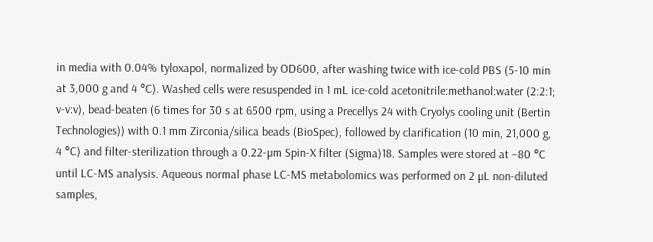in media with 0.04% tyloxapol, normalized by OD600, after washing twice with ice-cold PBS (5-10 min at 3,000 g and 4 °C). Washed cells were resuspended in 1 mL ice-cold acetonitrile:methanol:water (2:2:1; v-v:v), bead-beaten (6 times for 30 s at 6500 rpm, using a Precellys 24 with Cryolys cooling unit (Bertin Technologies)) with 0.1 mm Zirconia/silica beads (BioSpec), followed by clarification (10 min, 21,000 g, 4 °C) and filter-sterilization through a 0.22-µm Spin-X filter (Sigma)18. Samples were stored at −80 °C until LC-MS analysis. Aqueous normal phase LC-MS metabolomics was performed on 2 µL non-diluted samples,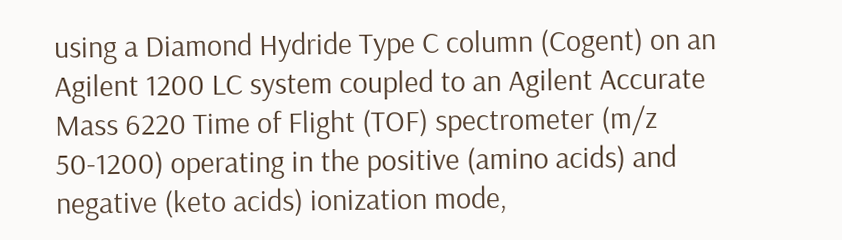using a Diamond Hydride Type C column (Cogent) on an Agilent 1200 LC system coupled to an Agilent Accurate Mass 6220 Time of Flight (TOF) spectrometer (m/z 50-1200) operating in the positive (amino acids) and negative (keto acids) ionization mode,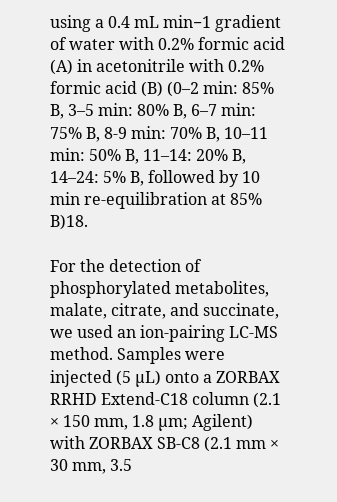using a 0.4 mL min−1 gradient of water with 0.2% formic acid (A) in acetonitrile with 0.2% formic acid (B) (0–2 min: 85% B, 3–5 min: 80% B, 6–7 min: 75% B, 8-9 min: 70% B, 10–11 min: 50% B, 11–14: 20% B, 14–24: 5% B, followed by 10 min re-equilibration at 85% B)18.

For the detection of phosphorylated metabolites, malate, citrate, and succinate, we used an ion-pairing LC-MS method. Samples were injected (5 µL) onto a ZORBAX RRHD Extend-C18 column (2.1 × 150 mm, 1.8 µm; Agilent) with ZORBAX SB-C8 (2.1 mm × 30 mm, 3.5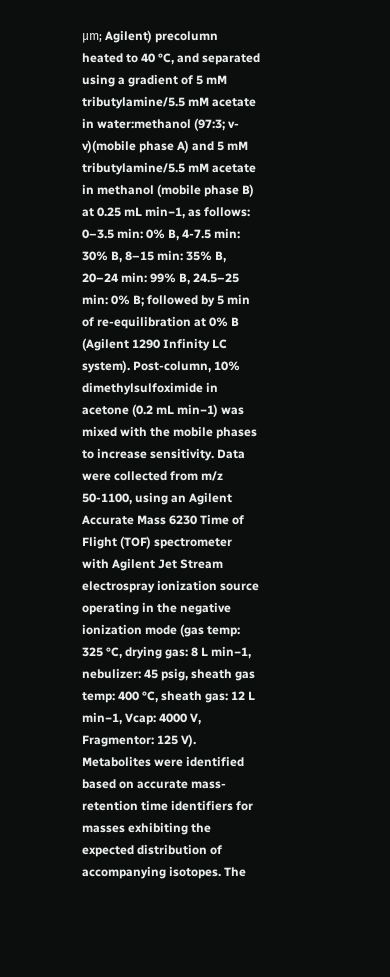μm; Agilent) precolumn heated to 40 °C, and separated using a gradient of 5 mM tributylamine/5.5 mM acetate in water:methanol (97:3; v-v)(mobile phase A) and 5 mM tributylamine/5.5 mM acetate in methanol (mobile phase B) at 0.25 mL min−1, as follows: 0–3.5 min: 0% B, 4-7.5 min: 30% B, 8–15 min: 35% B, 20–24 min: 99% B, 24.5–25 min: 0% B; followed by 5 min of re-equilibration at 0% B (Agilent 1290 Infinity LC system). Post-column, 10% dimethylsulfoximide in acetone (0.2 mL min−1) was mixed with the mobile phases to increase sensitivity. Data were collected from m/z 50-1100, using an Agilent Accurate Mass 6230 Time of Flight (TOF) spectrometer with Agilent Jet Stream electrospray ionization source operating in the negative ionization mode (gas temp: 325 °C, drying gas: 8 L min−1, nebulizer: 45 psig, sheath gas temp: 400 °C, sheath gas: 12 L min−1, Vcap: 4000 V, Fragmentor: 125 V). Metabolites were identified based on accurate mass-retention time identifiers for masses exhibiting the expected distribution of accompanying isotopes. The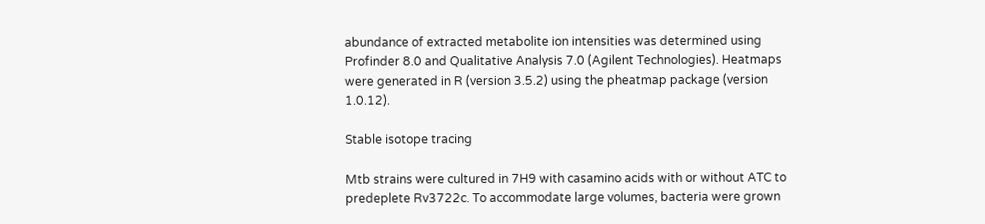abundance of extracted metabolite ion intensities was determined using Profinder 8.0 and Qualitative Analysis 7.0 (Agilent Technologies). Heatmaps were generated in R (version 3.5.2) using the pheatmap package (version 1.0.12).

Stable isotope tracing

Mtb strains were cultured in 7H9 with casamino acids with or without ATC to predeplete Rv3722c. To accommodate large volumes, bacteria were grown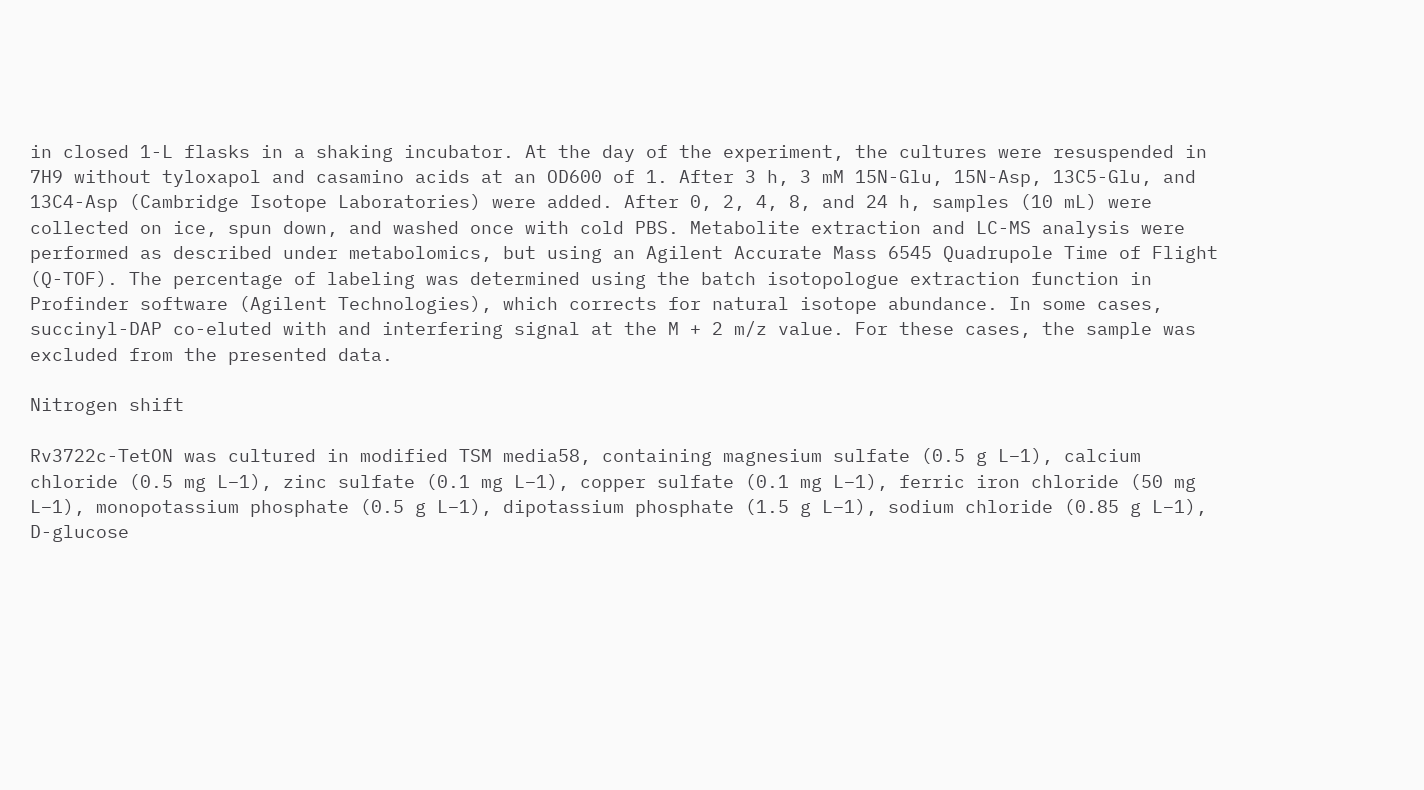in closed 1-L flasks in a shaking incubator. At the day of the experiment, the cultures were resuspended in 7H9 without tyloxapol and casamino acids at an OD600 of 1. After 3 h, 3 mM 15N-Glu, 15N-Asp, 13C5-Glu, and 13C4-Asp (Cambridge Isotope Laboratories) were added. After 0, 2, 4, 8, and 24 h, samples (10 mL) were collected on ice, spun down, and washed once with cold PBS. Metabolite extraction and LC-MS analysis were performed as described under metabolomics, but using an Agilent Accurate Mass 6545 Quadrupole Time of Flight (Q-TOF). The percentage of labeling was determined using the batch isotopologue extraction function in Profinder software (Agilent Technologies), which corrects for natural isotope abundance. In some cases, succinyl-DAP co-eluted with and interfering signal at the M + 2 m/z value. For these cases, the sample was excluded from the presented data.

Nitrogen shift

Rv3722c-TetON was cultured in modified TSM media58, containing magnesium sulfate (0.5 g L−1), calcium chloride (0.5 mg L−1), zinc sulfate (0.1 mg L−1), copper sulfate (0.1 mg L−1), ferric iron chloride (50 mg L−1), monopotassium phosphate (0.5 g L−1), dipotassium phosphate (1.5 g L−1), sodium chloride (0.85 g L−1), D-glucose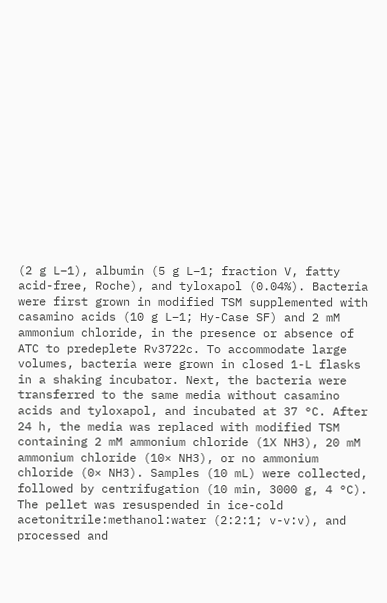(2 g L−1), albumin (5 g L−1; fraction V, fatty acid-free, Roche), and tyloxapol (0.04%). Bacteria were first grown in modified TSM supplemented with casamino acids (10 g L−1; Hy-Case SF) and 2 mM ammonium chloride, in the presence or absence of ATC to predeplete Rv3722c. To accommodate large volumes, bacteria were grown in closed 1-L flasks in a shaking incubator. Next, the bacteria were transferred to the same media without casamino acids and tyloxapol, and incubated at 37 °C. After 24 h, the media was replaced with modified TSM containing 2 mM ammonium chloride (1X NH3), 20 mM ammonium chloride (10× NH3), or no ammonium chloride (0× NH3). Samples (10 mL) were collected, followed by centrifugation (10 min, 3000 g, 4 °C). The pellet was resuspended in ice-cold acetonitrile:methanol:water (2:2:1; v-v:v), and processed and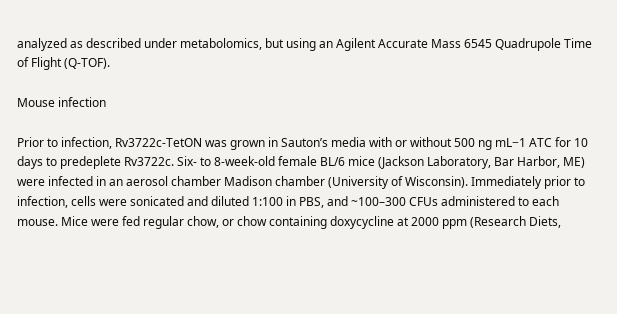analyzed as described under metabolomics, but using an Agilent Accurate Mass 6545 Quadrupole Time of Flight (Q-TOF).

Mouse infection

Prior to infection, Rv3722c-TetON was grown in Sauton’s media with or without 500 ng mL−1 ATC for 10 days to predeplete Rv3722c. Six- to 8-week-old female BL/6 mice (Jackson Laboratory, Bar Harbor, ME) were infected in an aerosol chamber Madison chamber (University of Wisconsin). Immediately prior to infection, cells were sonicated and diluted 1:100 in PBS, and ~100–300 CFUs administered to each mouse. Mice were fed regular chow, or chow containing doxycycline at 2000 ppm (Research Diets,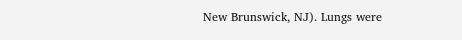New Brunswick, NJ). Lungs were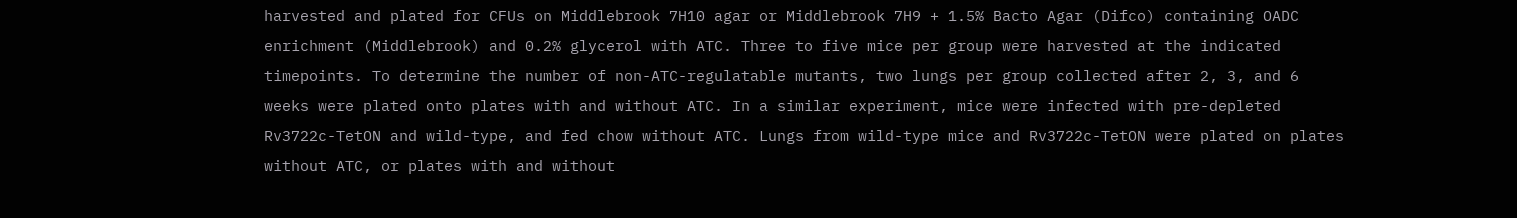harvested and plated for CFUs on Middlebrook 7H10 agar or Middlebrook 7H9 + 1.5% Bacto Agar (Difco) containing OADC enrichment (Middlebrook) and 0.2% glycerol with ATC. Three to five mice per group were harvested at the indicated timepoints. To determine the number of non-ATC-regulatable mutants, two lungs per group collected after 2, 3, and 6 weeks were plated onto plates with and without ATC. In a similar experiment, mice were infected with pre-depleted Rv3722c-TetON and wild-type, and fed chow without ATC. Lungs from wild-type mice and Rv3722c-TetON were plated on plates without ATC, or plates with and without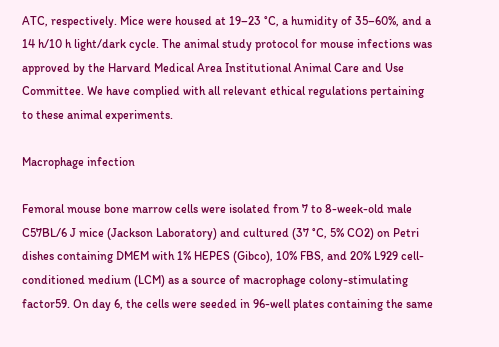ATC, respectively. Mice were housed at 19–23 °C, a humidity of 35–60%, and a 14 h/10 h light/dark cycle. The animal study protocol for mouse infections was approved by the Harvard Medical Area Institutional Animal Care and Use Committee. We have complied with all relevant ethical regulations pertaining to these animal experiments.

Macrophage infection

Femoral mouse bone marrow cells were isolated from 7 to 8-week-old male C57BL/6 J mice (Jackson Laboratory) and cultured (37 °C, 5% CO2) on Petri dishes containing DMEM with 1% HEPES (Gibco), 10% FBS, and 20% L929 cell-conditioned medium (LCM) as a source of macrophage colony-stimulating factor59. On day 6, the cells were seeded in 96-well plates containing the same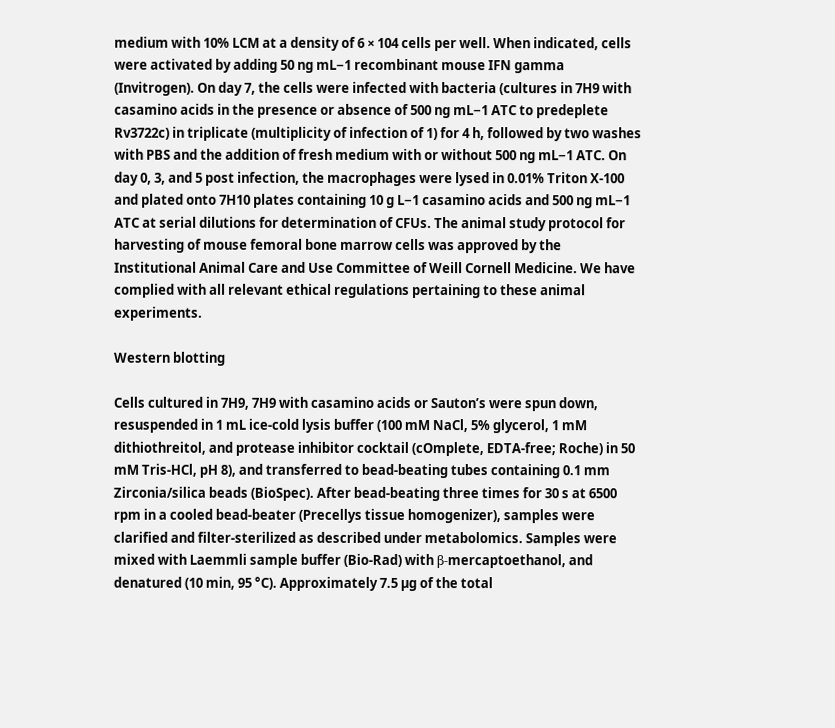medium with 10% LCM at a density of 6 × 104 cells per well. When indicated, cells were activated by adding 50 ng mL−1 recombinant mouse IFN gamma (Invitrogen). On day 7, the cells were infected with bacteria (cultures in 7H9 with casamino acids in the presence or absence of 500 ng mL−1 ATC to predeplete Rv3722c) in triplicate (multiplicity of infection of 1) for 4 h, followed by two washes with PBS and the addition of fresh medium with or without 500 ng mL−1 ATC. On day 0, 3, and 5 post infection, the macrophages were lysed in 0.01% Triton X-100 and plated onto 7H10 plates containing 10 g L−1 casamino acids and 500 ng mL−1 ATC at serial dilutions for determination of CFUs. The animal study protocol for harvesting of mouse femoral bone marrow cells was approved by the Institutional Animal Care and Use Committee of Weill Cornell Medicine. We have complied with all relevant ethical regulations pertaining to these animal experiments.

Western blotting

Cells cultured in 7H9, 7H9 with casamino acids or Sauton’s were spun down, resuspended in 1 mL ice-cold lysis buffer (100 mM NaCl, 5% glycerol, 1 mM dithiothreitol, and protease inhibitor cocktail (cOmplete, EDTA-free; Roche) in 50 mM Tris-HCl, pH 8), and transferred to bead-beating tubes containing 0.1 mm Zirconia/silica beads (BioSpec). After bead-beating three times for 30 s at 6500 rpm in a cooled bead-beater (Precellys tissue homogenizer), samples were clarified and filter-sterilized as described under metabolomics. Samples were mixed with Laemmli sample buffer (Bio-Rad) with β-mercaptoethanol, and denatured (10 min, 95 °C). Approximately 7.5 µg of the total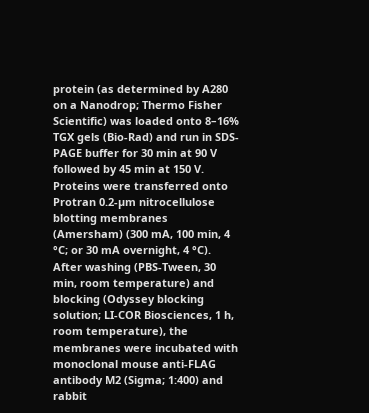protein (as determined by A280 on a Nanodrop; Thermo Fisher Scientific) was loaded onto 8–16% TGX gels (Bio-Rad) and run in SDS-PAGE buffer for 30 min at 90 V followed by 45 min at 150 V. Proteins were transferred onto Protran 0.2-µm nitrocellulose blotting membranes (Amersham) (300 mA, 100 min, 4 °C; or 30 mA overnight, 4 °C). After washing (PBS-Tween, 30 min, room temperature) and blocking (Odyssey blocking solution; LI-COR Biosciences, 1 h, room temperature), the membranes were incubated with monoclonal mouse anti-FLAG antibody M2 (Sigma; 1:400) and rabbit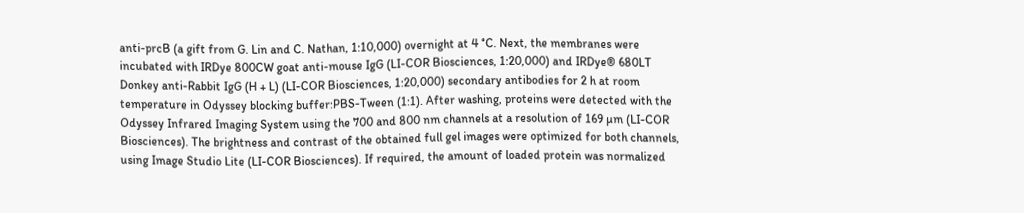anti-prcB (a gift from G. Lin and C. Nathan, 1:10,000) overnight at 4 °C. Next, the membranes were incubated with IRDye 800CW goat anti-mouse IgG (LI-COR Biosciences, 1:20,000) and IRDye® 680LT Donkey anti-Rabbit IgG (H + L) (LI-COR Biosciences, 1:20,000) secondary antibodies for 2 h at room temperature in Odyssey blocking buffer:PBS-Tween (1:1). After washing, proteins were detected with the Odyssey Infrared Imaging System using the 700 and 800 nm channels at a resolution of 169 µm (LI-COR Biosciences). The brightness and contrast of the obtained full gel images were optimized for both channels, using Image Studio Lite (LI-COR Biosciences). If required, the amount of loaded protein was normalized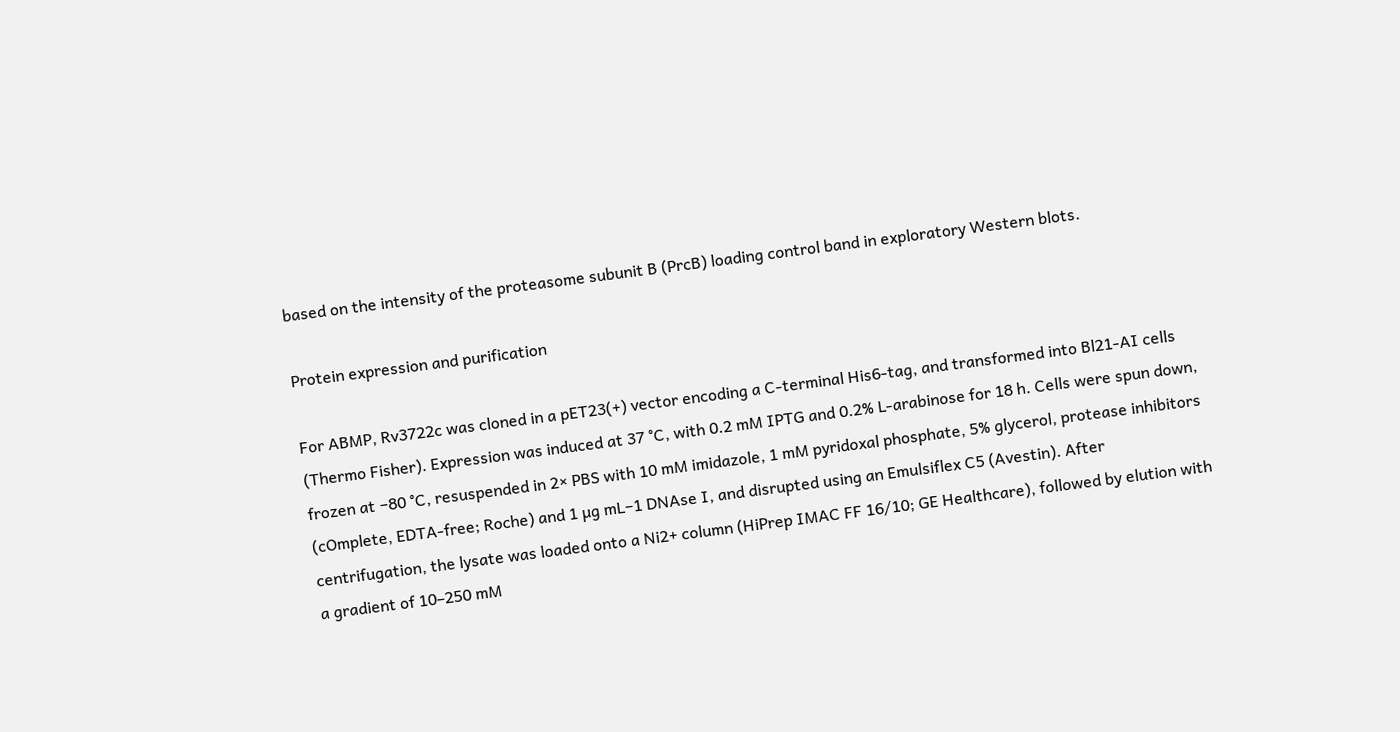based on the intensity of the proteasome subunit B (PrcB) loading control band in exploratory Western blots.

Protein expression and purification

For ABMP, Rv3722c was cloned in a pET23(+) vector encoding a C-terminal His6-tag, and transformed into Bl21-AI cells (Thermo Fisher). Expression was induced at 37 °C, with 0.2 mM IPTG and 0.2% L-arabinose for 18 h. Cells were spun down, frozen at −80 °C, resuspended in 2× PBS with 10 mM imidazole, 1 mM pyridoxal phosphate, 5% glycerol, protease inhibitors (cOmplete, EDTA-free; Roche) and 1 µg mL−1 DNAse I, and disrupted using an Emulsiflex C5 (Avestin). After centrifugation, the lysate was loaded onto a Ni2+ column (HiPrep IMAC FF 16/10; GE Healthcare), followed by elution with a gradient of 10–250 mM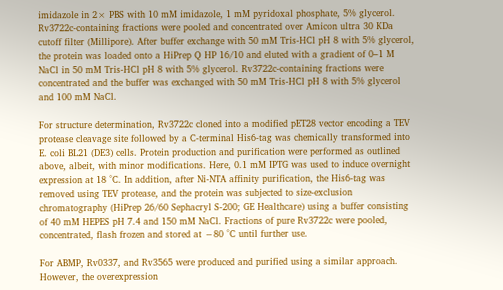imidazole in 2× PBS with 10 mM imidazole, 1 mM pyridoxal phosphate, 5% glycerol. Rv3722c-containing fractions were pooled and concentrated over Amicon ultra 30 KDa cutoff filter (Millipore). After buffer exchange with 50 mM Tris-HCl pH 8 with 5% glycerol, the protein was loaded onto a HiPrep Q HP 16/10 and eluted with a gradient of 0–1 M NaCl in 50 mM Tris-HCl pH 8 with 5% glycerol. Rv3722c-containing fractions were concentrated and the buffer was exchanged with 50 mM Tris-HCl pH 8 with 5% glycerol and 100 mM NaCl.

For structure determination, Rv3722c cloned into a modified pET28 vector encoding a TEV protease cleavage site followed by a C-terminal His6-tag was chemically transformed into E. coli BL21 (DE3) cells. Protein production and purification were performed as outlined above, albeit, with minor modifications. Here, 0.1 mM IPTG was used to induce overnight expression at 18 °C. In addition, after Ni-NTA affinity purification, the His6-tag was removed using TEV protease, and the protein was subjected to size-exclusion chromatography (HiPrep 26/60 Sephacryl S-200; GE Healthcare) using a buffer consisting of 40 mM HEPES pH 7.4 and 150 mM NaCl. Fractions of pure Rv3722c were pooled, concentrated, flash frozen and stored at −80 °C until further use.

For ABMP, Rv0337, and Rv3565 were produced and purified using a similar approach. However, the overexpression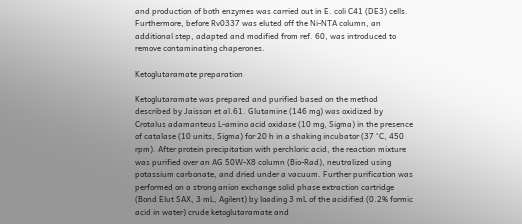and production of both enzymes was carried out in E. coli C41 (DE3) cells. Furthermore, before Rv0337 was eluted off the Ni-NTA column, an additional step, adapted and modified from ref. 60, was introduced to remove contaminating chaperones.

Ketoglutaramate preparation

Ketoglutaramate was prepared and purified based on the method described by Jaisson et al.61. Glutamine (146 mg) was oxidized by Crotalus adamanteus L-amino acid oxidase (10 mg, Sigma) in the presence of catalase (10 units, Sigma) for 20 h in a shaking incubator (37 °C, 450 rpm). After protein precipitation with perchloric acid, the reaction mixture was purified over an AG 50W-X8 column (Bio-Rad), neutralized using potassium carbonate, and dried under a vacuum. Further purification was performed on a strong anion exchange solid phase extraction cartridge (Bond Elut SAX, 3 mL, Agilent) by loading 3 mL of the acidified (0.2% formic acid in water) crude ketoglutaramate and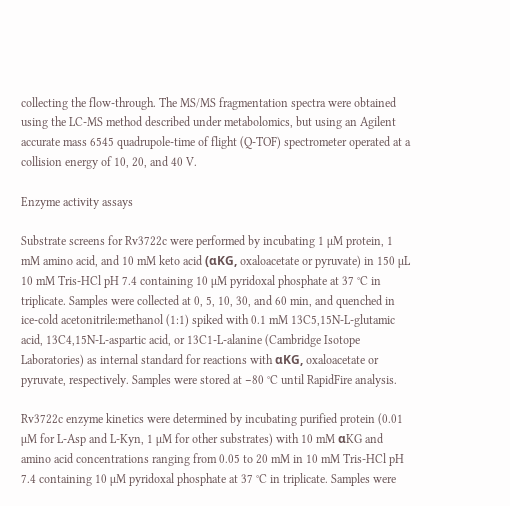collecting the flow-through. The MS/MS fragmentation spectra were obtained using the LC-MS method described under metabolomics, but using an Agilent accurate mass 6545 quadrupole-time of flight (Q-TOF) spectrometer operated at a collision energy of 10, 20, and 40 V.

Enzyme activity assays

Substrate screens for Rv3722c were performed by incubating 1 µM protein, 1 mM amino acid, and 10 mM keto acid (αKG, oxaloacetate or pyruvate) in 150 µL 10 mM Tris-HCl pH 7.4 containing 10 µM pyridoxal phosphate at 37 °C in triplicate. Samples were collected at 0, 5, 10, 30, and 60 min, and quenched in ice-cold acetonitrile:methanol (1:1) spiked with 0.1 mM 13C5,15N-L-glutamic acid, 13C4,15N-L-aspartic acid, or 13C1-L-alanine (Cambridge Isotope Laboratories) as internal standard for reactions with αKG, oxaloacetate or pyruvate, respectively. Samples were stored at −80 °C until RapidFire analysis.

Rv3722c enzyme kinetics were determined by incubating purified protein (0.01 µM for L-Asp and L-Kyn, 1 µM for other substrates) with 10 mM αKG and amino acid concentrations ranging from 0.05 to 20 mM in 10 mM Tris-HCl pH 7.4 containing 10 µM pyridoxal phosphate at 37 °C in triplicate. Samples were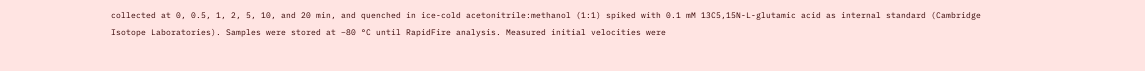collected at 0, 0.5, 1, 2, 5, 10, and 20 min, and quenched in ice-cold acetonitrile:methanol (1:1) spiked with 0.1 mM 13C5,15N-L-glutamic acid as internal standard (Cambridge Isotope Laboratories). Samples were stored at −80 °C until RapidFire analysis. Measured initial velocities were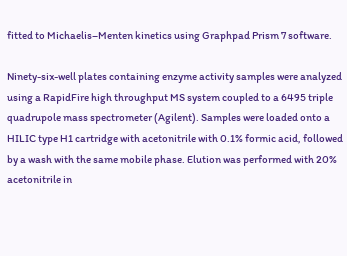fitted to Michaelis–Menten kinetics using Graphpad Prism 7 software.

Ninety-six-well plates containing enzyme activity samples were analyzed using a RapidFire high throughput MS system coupled to a 6495 triple quadrupole mass spectrometer (Agilent). Samples were loaded onto a HILIC type H1 cartridge with acetonitrile with 0.1% formic acid, followed by a wash with the same mobile phase. Elution was performed with 20% acetonitrile in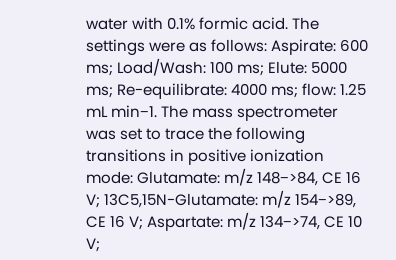water with 0.1% formic acid. The settings were as follows: Aspirate: 600 ms; Load/Wash: 100 ms; Elute: 5000 ms; Re-equilibrate: 4000 ms; flow: 1.25 mL min−1. The mass spectrometer was set to trace the following transitions in positive ionization mode: Glutamate: m/z 148−>84, CE 16 V; 13C5,15N-Glutamate: m/z 154−>89, CE 16 V; Aspartate: m/z 134−>74, CE 10 V;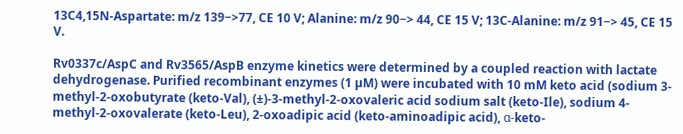13C4,15N-Aspartate: m/z 139−>77, CE 10 V; Alanine: m/z 90−> 44, CE 15 V; 13C-Alanine: m/z 91−> 45, CE 15 V.

Rv0337c/AspC and Rv3565/AspB enzyme kinetics were determined by a coupled reaction with lactate dehydrogenase. Purified recombinant enzymes (1 µM) were incubated with 10 mM keto acid (sodium 3-methyl-2-oxobutyrate (keto-Val), (±)-3-methyl-2-oxovaleric acid sodium salt (keto-Ile), sodium 4-methyl-2-oxovalerate (keto-Leu), 2-oxoadipic acid (keto-aminoadipic acid), α-keto-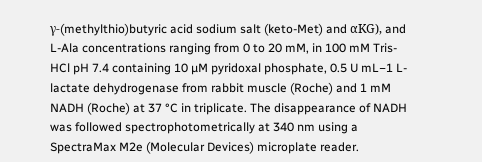γ-(methylthio)butyric acid sodium salt (keto-Met) and αKG), and L-Ala concentrations ranging from 0 to 20 mM, in 100 mM Tris-HCl pH 7.4 containing 10 µM pyridoxal phosphate, 0.5 U mL−1 L-lactate dehydrogenase from rabbit muscle (Roche) and 1 mM NADH (Roche) at 37 °C in triplicate. The disappearance of NADH was followed spectrophotometrically at 340 nm using a SpectraMax M2e (Molecular Devices) microplate reader.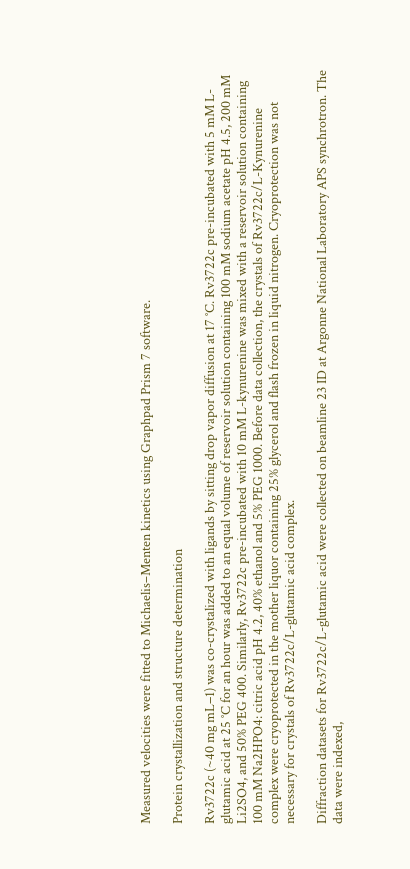Measured velocities were fitted to Michaelis–Menten kinetics using Graphpad Prism 7 software.

Protein crystallization and structure determination

Rv3722c (~40 mg mL−1) was co-crystalized with ligands by sitting drop vapor diffusion at 17 °C. Rv3722c pre-incubated with 5 mM L- glutamic acid at 25 °C for an hour was added to an equal volume of reservoir solution containing 100 mM sodium acetate pH 4.5, 200 mM Li2SO4, and 50% PEG 400. Similarly, Rv3722c pre-incubated with 10 mM L-kynurenine was mixed with a reservoir solution containing 100 mM Na2HPO4: citric acid pH 4.2, 40% ethanol and 5% PEG 1000. Before data collection, the crystals of Rv3722c/L-Kynurenine complex were cryoprotected in the mother liquor containing 25% glycerol and flash frozen in liquid nitrogen. Cryoprotection was not necessary for crystals of Rv3722c/L-glutamic acid complex.

Diffraction datasets for Rv3722c/L-glutamic acid were collected on beamline 23 ID at Argonne National Laboratory APS synchrotron. The data were indexed,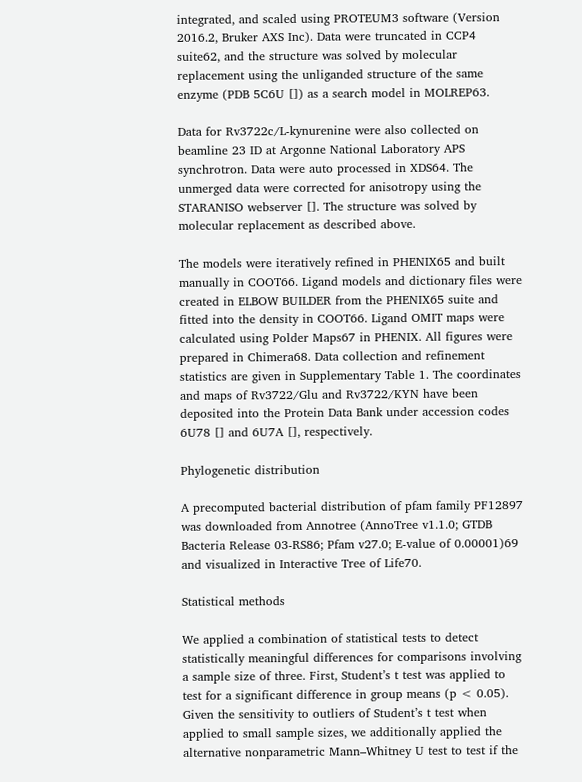integrated, and scaled using PROTEUM3 software (Version 2016.2, Bruker AXS Inc). Data were truncated in CCP4 suite62, and the structure was solved by molecular replacement using the unliganded structure of the same enzyme (PDB 5C6U []) as a search model in MOLREP63.

Data for Rv3722c/L-kynurenine were also collected on beamline 23 ID at Argonne National Laboratory APS synchrotron. Data were auto processed in XDS64. The unmerged data were corrected for anisotropy using the STARANISO webserver []. The structure was solved by molecular replacement as described above.

The models were iteratively refined in PHENIX65 and built manually in COOT66. Ligand models and dictionary files were created in ELBOW BUILDER from the PHENIX65 suite and fitted into the density in COOT66. Ligand OMIT maps were calculated using Polder Maps67 in PHENIX. All figures were prepared in Chimera68. Data collection and refinement statistics are given in Supplementary Table 1. The coordinates and maps of Rv3722/Glu and Rv3722/KYN have been deposited into the Protein Data Bank under accession codes 6U78 [] and 6U7A [], respectively.

Phylogenetic distribution

A precomputed bacterial distribution of pfam family PF12897 was downloaded from Annotree (AnnoTree v1.1.0; GTDB Bacteria Release 03-RS86; Pfam v27.0; E-value of 0.00001)69 and visualized in Interactive Tree of Life70.

Statistical methods

We applied a combination of statistical tests to detect statistically meaningful differences for comparisons involving a sample size of three. First, Student’s t test was applied to test for a significant difference in group means (p < 0.05). Given the sensitivity to outliers of Student’s t test when applied to small sample sizes, we additionally applied the alternative nonparametric Mann–Whitney U test to test if the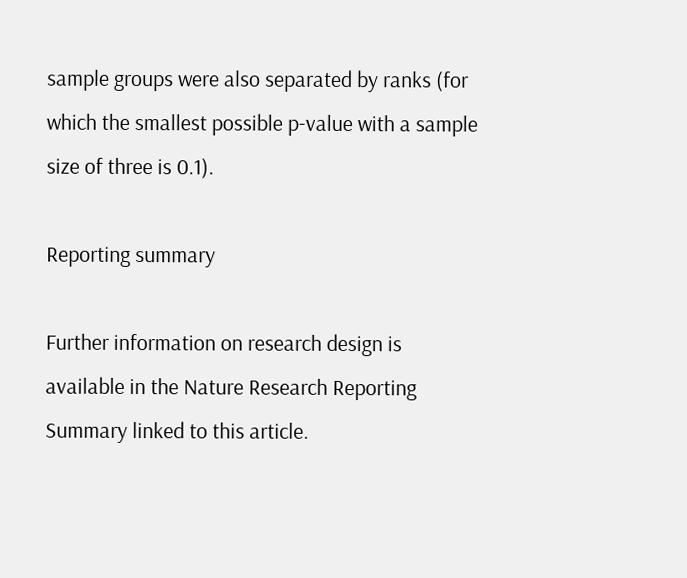sample groups were also separated by ranks (for which the smallest possible p-value with a sample size of three is 0.1).

Reporting summary

Further information on research design is available in the Nature Research Reporting Summary linked to this article.